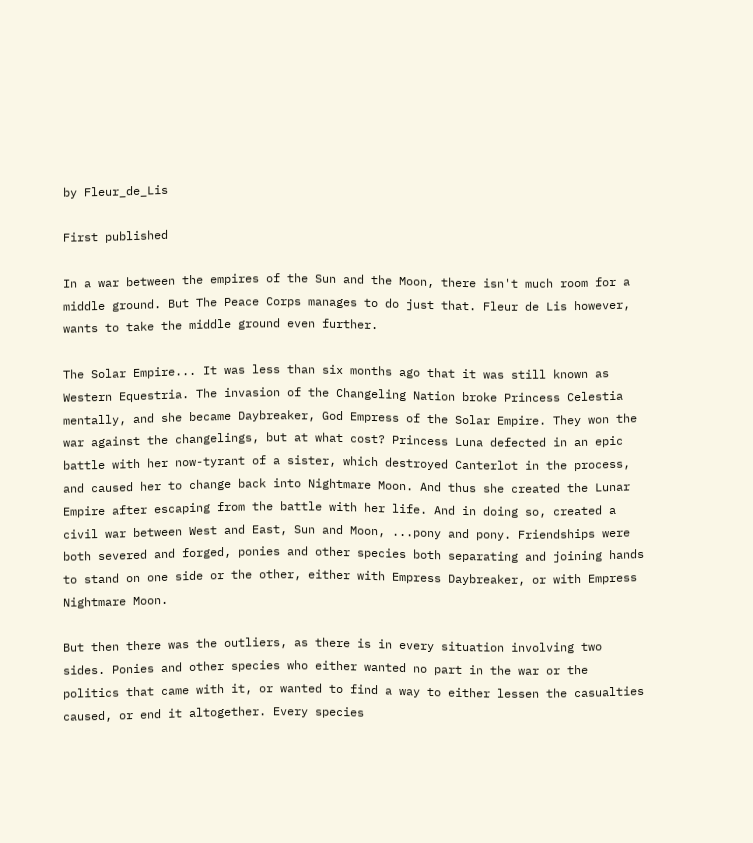by Fleur_de_Lis

First published

In a war between the empires of the Sun and the Moon, there isn't much room for a middle ground. But The Peace Corps manages to do just that. Fleur de Lis however, wants to take the middle ground even further.

The Solar Empire... It was less than six months ago that it was still known as Western Equestria. The invasion of the Changeling Nation broke Princess Celestia mentally, and she became Daybreaker, God Empress of the Solar Empire. They won the war against the changelings, but at what cost? Princess Luna defected in an epic battle with her now-tyrant of a sister, which destroyed Canterlot in the process, and caused her to change back into Nightmare Moon. And thus she created the Lunar Empire after escaping from the battle with her life. And in doing so, created a civil war between West and East, Sun and Moon, ...pony and pony. Friendships were both severed and forged, ponies and other species both separating and joining hands to stand on one side or the other, either with Empress Daybreaker, or with Empress Nightmare Moon.

But then there was the outliers, as there is in every situation involving two sides. Ponies and other species who either wanted no part in the war or the politics that came with it, or wanted to find a way to either lessen the casualties caused, or end it altogether. Every species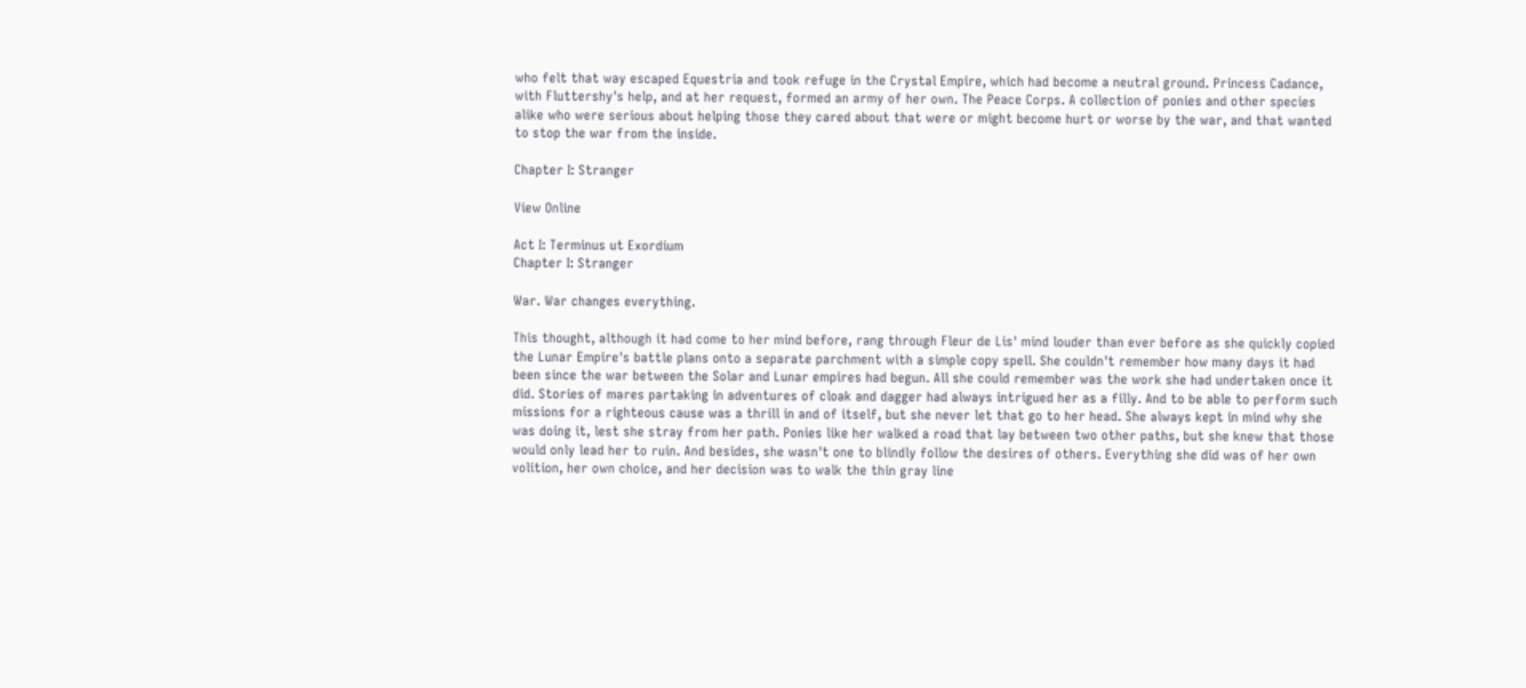who felt that way escaped Equestria and took refuge in the Crystal Empire, which had become a neutral ground. Princess Cadance, with Fluttershy's help, and at her request, formed an army of her own. The Peace Corps. A collection of ponies and other species alike who were serious about helping those they cared about that were or might become hurt or worse by the war, and that wanted to stop the war from the inside.

Chapter I: Stranger

View Online

Act I: Terminus ut Exordium
Chapter I: Stranger

War. War changes everything.

This thought, although it had come to her mind before, rang through Fleur de Lis' mind louder than ever before as she quickly copied the Lunar Empire's battle plans onto a separate parchment with a simple copy spell. She couldn't remember how many days it had been since the war between the Solar and Lunar empires had begun. All she could remember was the work she had undertaken once it did. Stories of mares partaking in adventures of cloak and dagger had always intrigued her as a filly. And to be able to perform such missions for a righteous cause was a thrill in and of itself, but she never let that go to her head. She always kept in mind why she was doing it, lest she stray from her path. Ponies like her walked a road that lay between two other paths, but she knew that those would only lead her to ruin. And besides, she wasn't one to blindly follow the desires of others. Everything she did was of her own volition, her own choice, and her decision was to walk the thin gray line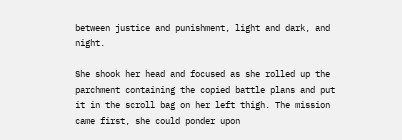between justice and punishment, light and dark, and night.

She shook her head and focused as she rolled up the parchment containing the copied battle plans and put it in the scroll bag on her left thigh. The mission came first, she could ponder upon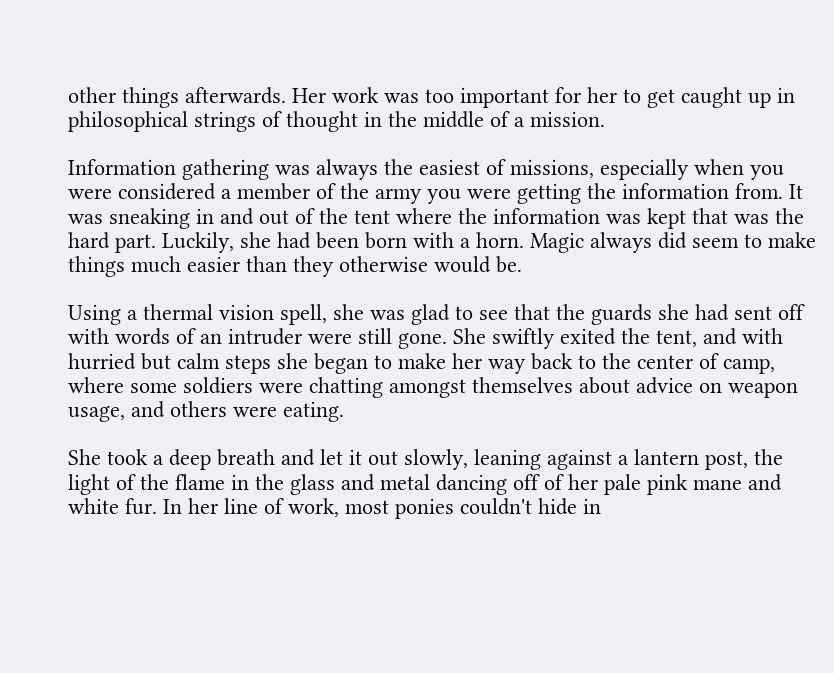other things afterwards. Her work was too important for her to get caught up in philosophical strings of thought in the middle of a mission.

Information gathering was always the easiest of missions, especially when you were considered a member of the army you were getting the information from. It was sneaking in and out of the tent where the information was kept that was the hard part. Luckily, she had been born with a horn. Magic always did seem to make things much easier than they otherwise would be.

Using a thermal vision spell, she was glad to see that the guards she had sent off with words of an intruder were still gone. She swiftly exited the tent, and with hurried but calm steps she began to make her way back to the center of camp, where some soldiers were chatting amongst themselves about advice on weapon usage, and others were eating.

She took a deep breath and let it out slowly, leaning against a lantern post, the light of the flame in the glass and metal dancing off of her pale pink mane and white fur. In her line of work, most ponies couldn't hide in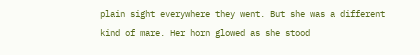plain sight everywhere they went. But she was a different kind of mare. Her horn glowed as she stood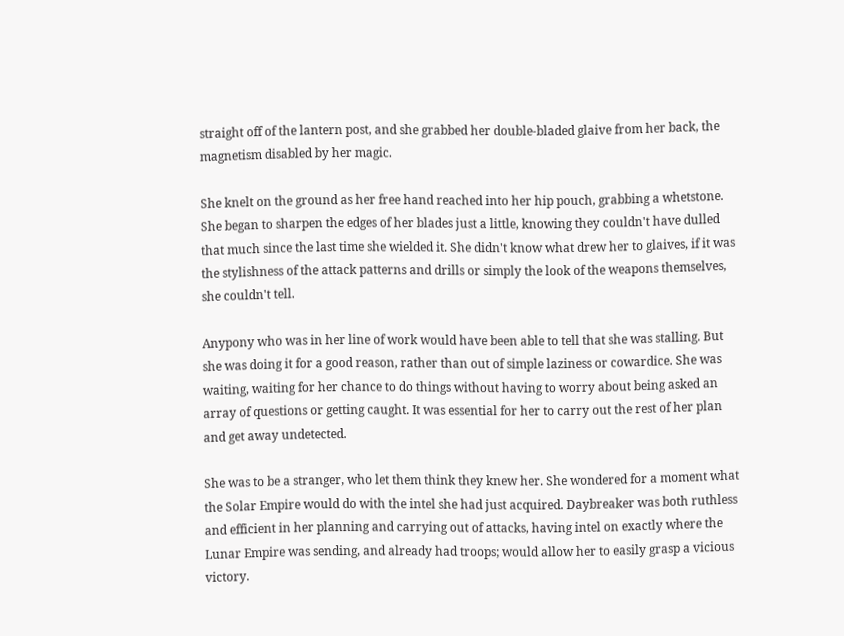straight off of the lantern post, and she grabbed her double-bladed glaive from her back, the magnetism disabled by her magic.

She knelt on the ground as her free hand reached into her hip pouch, grabbing a whetstone. She began to sharpen the edges of her blades just a little, knowing they couldn't have dulled that much since the last time she wielded it. She didn't know what drew her to glaives, if it was the stylishness of the attack patterns and drills or simply the look of the weapons themselves, she couldn't tell.

Anypony who was in her line of work would have been able to tell that she was stalling. But she was doing it for a good reason, rather than out of simple laziness or cowardice. She was waiting, waiting for her chance to do things without having to worry about being asked an array of questions or getting caught. It was essential for her to carry out the rest of her plan and get away undetected.

She was to be a stranger, who let them think they knew her. She wondered for a moment what the Solar Empire would do with the intel she had just acquired. Daybreaker was both ruthless and efficient in her planning and carrying out of attacks, having intel on exactly where the Lunar Empire was sending, and already had troops; would allow her to easily grasp a vicious victory.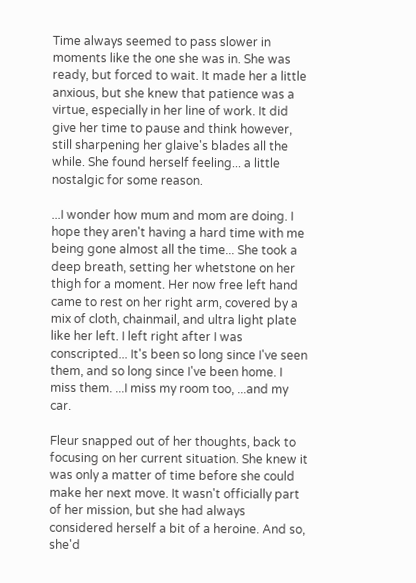Time always seemed to pass slower in moments like the one she was in. She was ready, but forced to wait. It made her a little anxious, but she knew that patience was a virtue, especially in her line of work. It did give her time to pause and think however, still sharpening her glaive's blades all the while. She found herself feeling... a little nostalgic for some reason.

...I wonder how mum and mom are doing. I hope they aren't having a hard time with me being gone almost all the time... She took a deep breath, setting her whetstone on her thigh for a moment. Her now free left hand came to rest on her right arm, covered by a mix of cloth, chainmail, and ultra light plate like her left. I left right after I was conscripted... It's been so long since I've seen them, and so long since I've been home. I miss them. ...I miss my room too, ...and my car.

Fleur snapped out of her thoughts, back to focusing on her current situation. She knew it was only a matter of time before she could make her next move. It wasn't officially part of her mission, but she had always considered herself a bit of a heroine. And so, she'd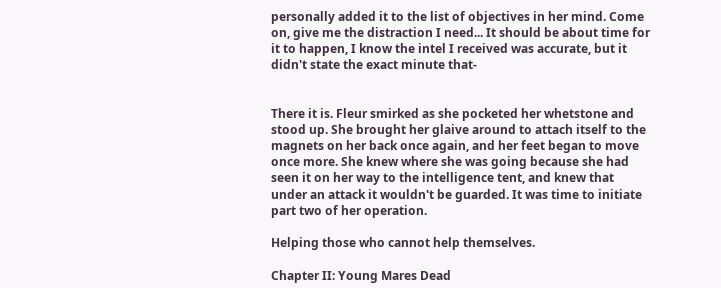personally added it to the list of objectives in her mind. Come on, give me the distraction I need... It should be about time for it to happen, I know the intel I received was accurate, but it didn't state the exact minute that-


There it is. Fleur smirked as she pocketed her whetstone and stood up. She brought her glaive around to attach itself to the magnets on her back once again, and her feet began to move once more. She knew where she was going because she had seen it on her way to the intelligence tent, and knew that under an attack it wouldn't be guarded. It was time to initiate part two of her operation.

Helping those who cannot help themselves.

Chapter II: Young Mares Dead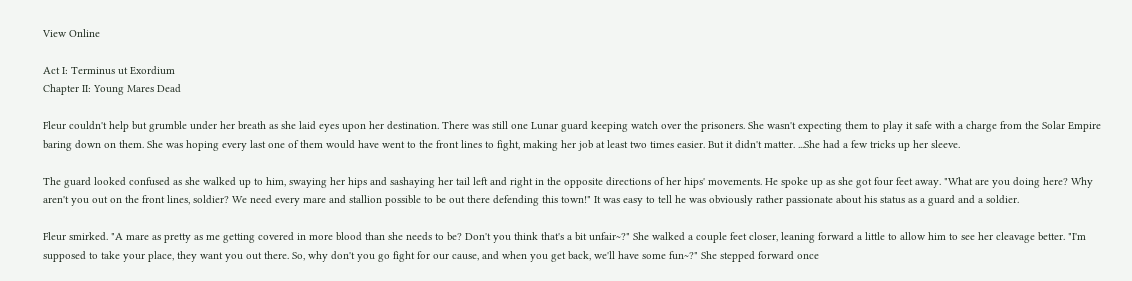View Online

Act I: Terminus ut Exordium
Chapter II: Young Mares Dead

Fleur couldn't help but grumble under her breath as she laid eyes upon her destination. There was still one Lunar guard keeping watch over the prisoners. She wasn't expecting them to play it safe with a charge from the Solar Empire baring down on them. She was hoping every last one of them would have went to the front lines to fight, making her job at least two times easier. But it didn't matter. ...She had a few tricks up her sleeve.

The guard looked confused as she walked up to him, swaying her hips and sashaying her tail left and right in the opposite directions of her hips' movements. He spoke up as she got four feet away. "What are you doing here? Why aren't you out on the front lines, soldier? We need every mare and stallion possible to be out there defending this town!" It was easy to tell he was obviously rather passionate about his status as a guard and a soldier.

Fleur smirked. "A mare as pretty as me getting covered in more blood than she needs to be? Don't you think that's a bit unfair~?" She walked a couple feet closer, leaning forward a little to allow him to see her cleavage better. "I'm supposed to take your place, they want you out there. So, why don't you go fight for our cause, and when you get back, we'll have some fun~?" She stepped forward once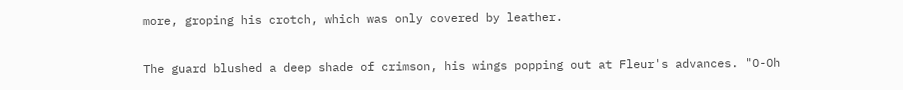more, groping his crotch, which was only covered by leather.

The guard blushed a deep shade of crimson, his wings popping out at Fleur's advances. "O-Oh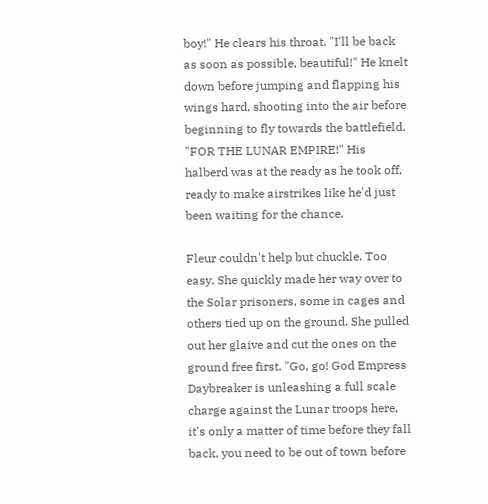boy!" He clears his throat. "I'll be back as soon as possible, beautiful!" He knelt down before jumping and flapping his wings hard, shooting into the air before beginning to fly towards the battlefield. "FOR THE LUNAR EMPIRE!" His halberd was at the ready as he took off, ready to make airstrikes like he'd just been waiting for the chance.

Fleur couldn't help but chuckle. Too easy. She quickly made her way over to the Solar prisoners, some in cages and others tied up on the ground. She pulled out her glaive and cut the ones on the ground free first. "Go, go! God Empress Daybreaker is unleashing a full scale charge against the Lunar troops here, it's only a matter of time before they fall back, you need to be out of town before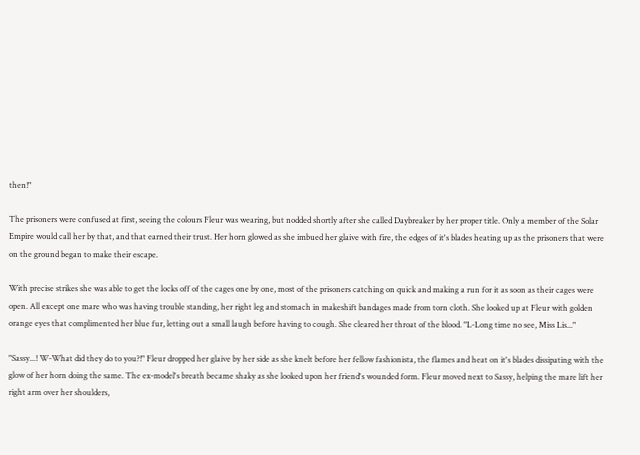then!"

The prisoners were confused at first, seeing the colours Fleur was wearing, but nodded shortly after she called Daybreaker by her proper title. Only a member of the Solar Empire would call her by that, and that earned their trust. Her horn glowed as she imbued her glaive with fire, the edges of it's blades heating up as the prisoners that were on the ground began to make their escape.

With precise strikes she was able to get the locks off of the cages one by one, most of the prisoners catching on quick and making a run for it as soon as their cages were open. All except one mare who was having trouble standing, her right leg and stomach in makeshift bandages made from torn cloth. She looked up at Fleur with golden orange eyes that complimented her blue fur, letting out a small laugh before having to cough. She cleared her throat of the blood. "L-Long time no see, Miss Lis..."

"Sassy...! W-What did they do to you?!" Fleur dropped her glaive by her side as she knelt before her fellow fashionista, the flames and heat on it's blades dissipating with the glow of her horn doing the same. The ex-model's breath became shaky as she looked upon her friend's wounded form. Fleur moved next to Sassy, helping the mare lift her right arm over her shoulders,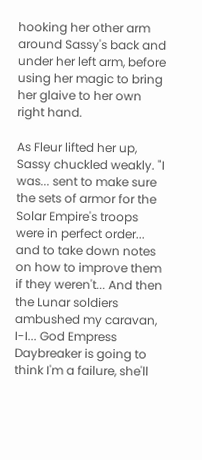hooking her other arm around Sassy's back and under her left arm, before using her magic to bring her glaive to her own right hand.

As Fleur lifted her up, Sassy chuckled weakly. "I was... sent to make sure the sets of armor for the Solar Empire's troops were in perfect order... and to take down notes on how to improve them if they weren't... And then the Lunar soldiers ambushed my caravan, I-I... God Empress Daybreaker is going to think I'm a failure, she'll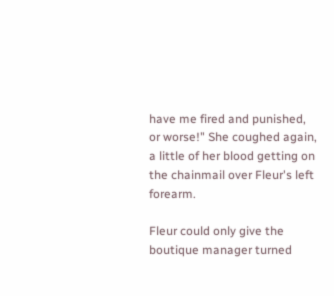have me fired and punished, or worse!" She coughed again, a little of her blood getting on the chainmail over Fleur's left forearm.

Fleur could only give the boutique manager turned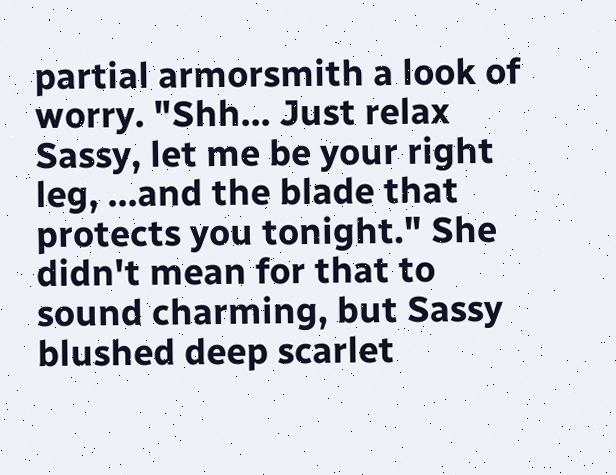partial armorsmith a look of worry. "Shh... Just relax Sassy, let me be your right leg, ...and the blade that protects you tonight." She didn't mean for that to sound charming, but Sassy blushed deep scarlet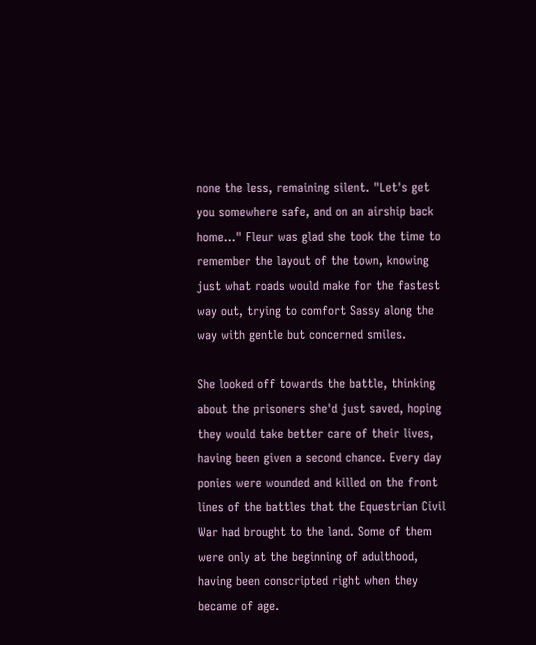none the less, remaining silent. "Let's get you somewhere safe, and on an airship back home..." Fleur was glad she took the time to remember the layout of the town, knowing just what roads would make for the fastest way out, trying to comfort Sassy along the way with gentle but concerned smiles.

She looked off towards the battle, thinking about the prisoners she'd just saved, hoping they would take better care of their lives, having been given a second chance. Every day ponies were wounded and killed on the front lines of the battles that the Equestrian Civil War had brought to the land. Some of them were only at the beginning of adulthood, having been conscripted right when they became of age.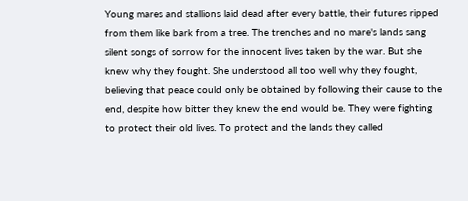Young mares and stallions laid dead after every battle, their futures ripped from them like bark from a tree. The trenches and no mare's lands sang silent songs of sorrow for the innocent lives taken by the war. But she knew why they fought. She understood all too well why they fought, believing that peace could only be obtained by following their cause to the end, despite how bitter they knew the end would be. They were fighting to protect their old lives. To protect and the lands they called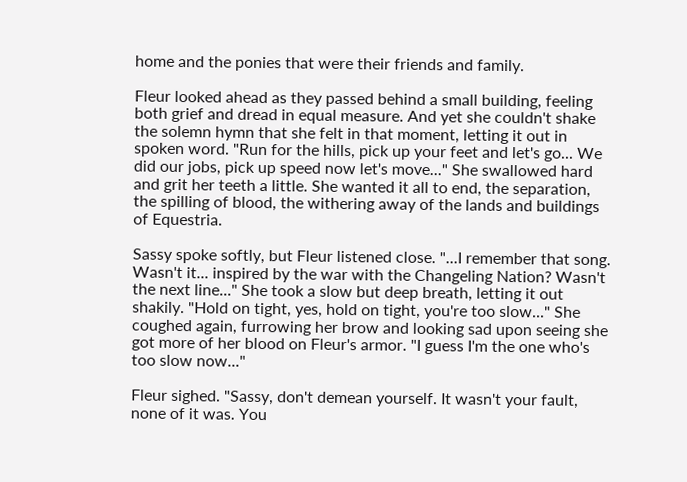home and the ponies that were their friends and family.

Fleur looked ahead as they passed behind a small building, feeling both grief and dread in equal measure. And yet she couldn't shake the solemn hymn that she felt in that moment, letting it out in spoken word. "Run for the hills, pick up your feet and let's go... We did our jobs, pick up speed now let's move..." She swallowed hard and grit her teeth a little. She wanted it all to end, the separation, the spilling of blood, the withering away of the lands and buildings of Equestria.

Sassy spoke softly, but Fleur listened close. "...I remember that song. Wasn't it... inspired by the war with the Changeling Nation? Wasn't the next line..." She took a slow but deep breath, letting it out shakily. "Hold on tight, yes, hold on tight, you're too slow..." She coughed again, furrowing her brow and looking sad upon seeing she got more of her blood on Fleur's armor. "I guess I'm the one who's too slow now..."

Fleur sighed. "Sassy, don't demean yourself. It wasn't your fault, none of it was. You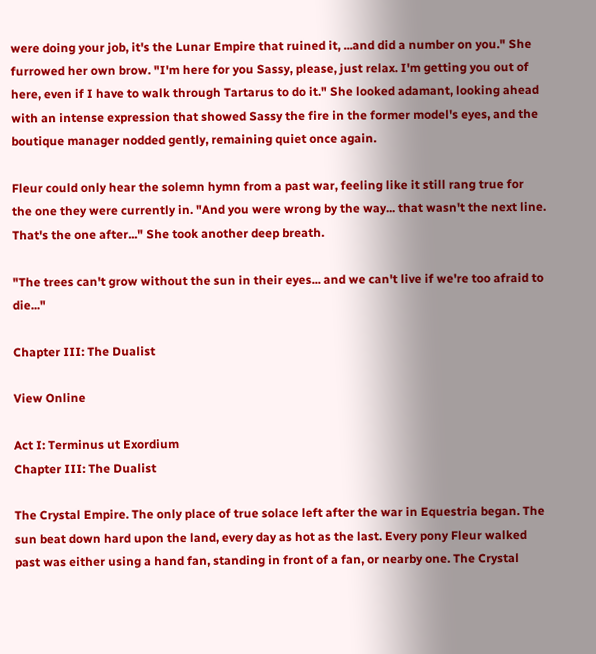were doing your job, it's the Lunar Empire that ruined it, ...and did a number on you." She furrowed her own brow. "I'm here for you Sassy, please, just relax. I'm getting you out of here, even if I have to walk through Tartarus to do it." She looked adamant, looking ahead with an intense expression that showed Sassy the fire in the former model's eyes, and the boutique manager nodded gently, remaining quiet once again.

Fleur could only hear the solemn hymn from a past war, feeling like it still rang true for the one they were currently in. "And you were wrong by the way... that wasn't the next line. That's the one after..." She took another deep breath.

"The trees can't grow without the sun in their eyes... and we can't live if we're too afraid to die..."

Chapter III: The Dualist

View Online

Act I: Terminus ut Exordium
Chapter III: The Dualist

The Crystal Empire. The only place of true solace left after the war in Equestria began. The sun beat down hard upon the land, every day as hot as the last. Every pony Fleur walked past was either using a hand fan, standing in front of a fan, or nearby one. The Crystal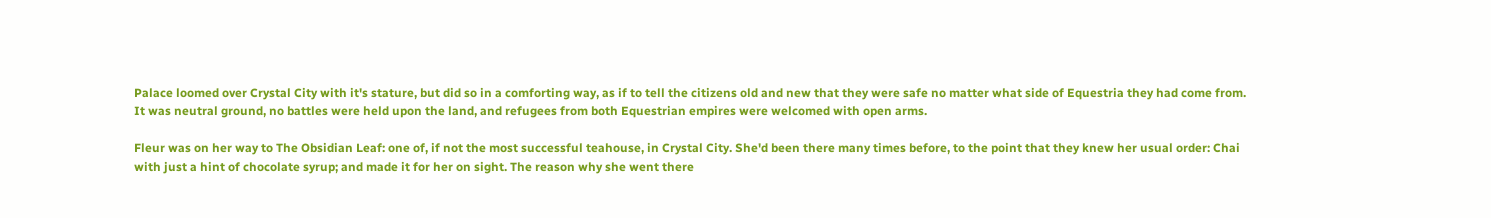Palace loomed over Crystal City with it's stature, but did so in a comforting way, as if to tell the citizens old and new that they were safe no matter what side of Equestria they had come from. It was neutral ground, no battles were held upon the land, and refugees from both Equestrian empires were welcomed with open arms.

Fleur was on her way to The Obsidian Leaf: one of, if not the most successful teahouse, in Crystal City. She'd been there many times before, to the point that they knew her usual order: Chai with just a hint of chocolate syrup; and made it for her on sight. The reason why she went there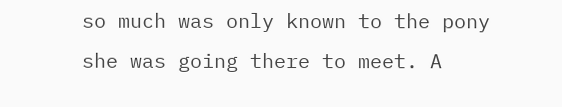so much was only known to the pony she was going there to meet. A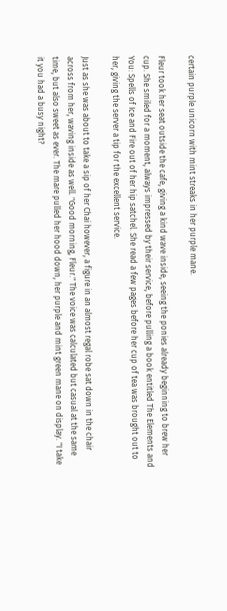certain purple unicorn with mint streaks in her purple mane.

Fleur took her seat outside the cafe, giving a kind wave inside, seeing the ponies already beginning to brew her cup. She smiled for a moment, always impressed by their service, before pulling a book entitled The Elements and You: Spells of Ice and Fire out of her hip satchel. She read a few pages before her cup of tea was brought out to her, giving the server a tip for the excellent service.

Just as she was about to take a sip of her Chai however, a figure in an almost regal robe sat down in the chair across from her, waving inside as well. "Good morning, Fleur." The voice was calculated but casual at the same time, but also sweet as ever. The mare pulled her hood down, her purple and mint green mane on display. "I take it you had a busy night?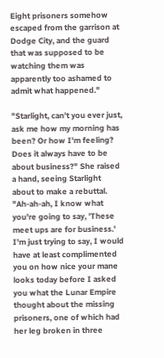Eight prisoners somehow escaped from the garrison at Dodge City, and the guard that was supposed to be watching them was apparently too ashamed to admit what happened."

"Starlight, can't you ever just, ask me how my morning has been? Or how I'm feeling? Does it always have to be about business?" She raised a hand, seeing Starlight about to make a rebuttal. "Ah-ah-ah, I know what you're going to say, 'These meet ups are for business.' I'm just trying to say, I would have at least complimented you on how nice your mane looks today before I asked you what the Lunar Empire thought about the missing prisoners, one of which had her leg broken in three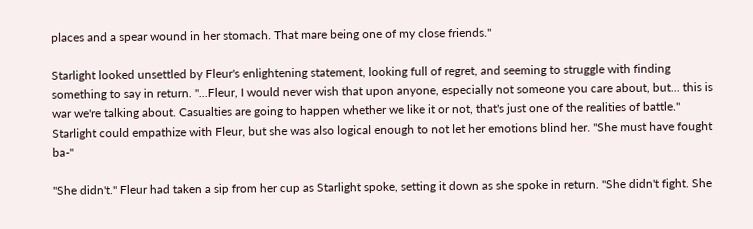places and a spear wound in her stomach. That mare being one of my close friends."

Starlight looked unsettled by Fleur's enlightening statement, looking full of regret, and seeming to struggle with finding something to say in return. "...Fleur, I would never wish that upon anyone, especially not someone you care about, but... this is war we're talking about. Casualties are going to happen whether we like it or not, that's just one of the realities of battle." Starlight could empathize with Fleur, but she was also logical enough to not let her emotions blind her. "She must have fought ba-"

"She didn't." Fleur had taken a sip from her cup as Starlight spoke, setting it down as she spoke in return. "She didn't fight. She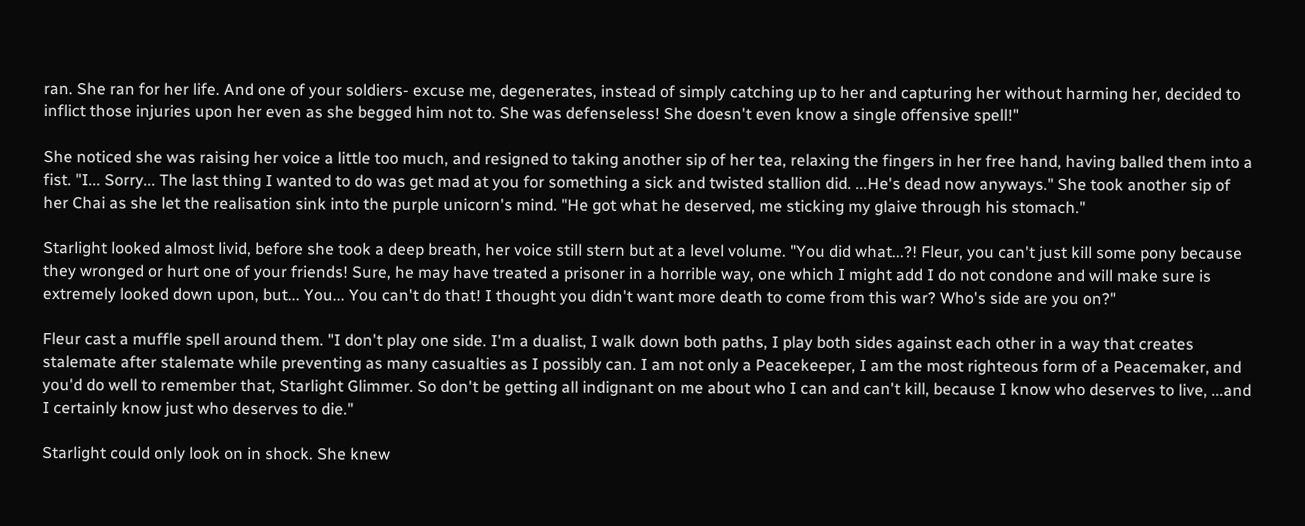ran. She ran for her life. And one of your soldiers- excuse me, degenerates, instead of simply catching up to her and capturing her without harming her, decided to inflict those injuries upon her even as she begged him not to. She was defenseless! She doesn't even know a single offensive spell!"

She noticed she was raising her voice a little too much, and resigned to taking another sip of her tea, relaxing the fingers in her free hand, having balled them into a fist. "I... Sorry... The last thing I wanted to do was get mad at you for something a sick and twisted stallion did. ...He's dead now anyways." She took another sip of her Chai as she let the realisation sink into the purple unicorn's mind. "He got what he deserved, me sticking my glaive through his stomach."

Starlight looked almost livid, before she took a deep breath, her voice still stern but at a level volume. "You did what...?! Fleur, you can't just kill some pony because they wronged or hurt one of your friends! Sure, he may have treated a prisoner in a horrible way, one which I might add I do not condone and will make sure is extremely looked down upon, but... You... You can't do that! I thought you didn't want more death to come from this war? Who's side are you on?"

Fleur cast a muffle spell around them. "I don't play one side. I'm a dualist, I walk down both paths, I play both sides against each other in a way that creates stalemate after stalemate while preventing as many casualties as I possibly can. I am not only a Peacekeeper, I am the most righteous form of a Peacemaker, and you'd do well to remember that, Starlight Glimmer. So don't be getting all indignant on me about who I can and can't kill, because I know who deserves to live, ...and I certainly know just who deserves to die."

Starlight could only look on in shock. She knew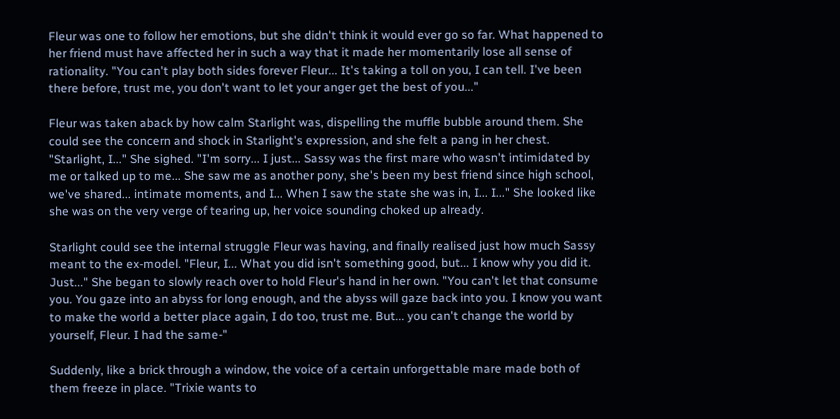Fleur was one to follow her emotions, but she didn't think it would ever go so far. What happened to her friend must have affected her in such a way that it made her momentarily lose all sense of rationality. "You can't play both sides forever Fleur... It's taking a toll on you, I can tell. I've been there before, trust me, you don't want to let your anger get the best of you..."

Fleur was taken aback by how calm Starlight was, dispelling the muffle bubble around them. She could see the concern and shock in Starlight's expression, and she felt a pang in her chest. "Starlight, I..." She sighed. "I'm sorry... I just... Sassy was the first mare who wasn't intimidated by me or talked up to me... She saw me as another pony, she's been my best friend since high school, we've shared... intimate moments, and I... When I saw the state she was in, I... I..." She looked like she was on the very verge of tearing up, her voice sounding choked up already.

Starlight could see the internal struggle Fleur was having, and finally realised just how much Sassy meant to the ex-model. "Fleur, I... What you did isn't something good, but... I know why you did it. Just..." She began to slowly reach over to hold Fleur's hand in her own. "You can't let that consume you. You gaze into an abyss for long enough, and the abyss will gaze back into you. I know you want to make the world a better place again, I do too, trust me. But... you can't change the world by yourself, Fleur. I had the same-"

Suddenly, like a brick through a window, the voice of a certain unforgettable mare made both of them freeze in place. "Trixie wants to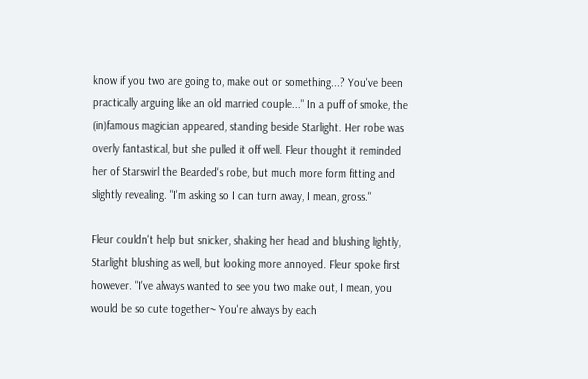know if you two are going to, make out or something...? You've been practically arguing like an old married couple..." In a puff of smoke, the (in)famous magician appeared, standing beside Starlight. Her robe was overly fantastical, but she pulled it off well. Fleur thought it reminded her of Starswirl the Bearded's robe, but much more form fitting and slightly revealing. "I'm asking so I can turn away, I mean, gross."

Fleur couldn't help but snicker, shaking her head and blushing lightly, Starlight blushing as well, but looking more annoyed. Fleur spoke first however. "I've always wanted to see you two make out, I mean, you would be so cute together~ You're always by each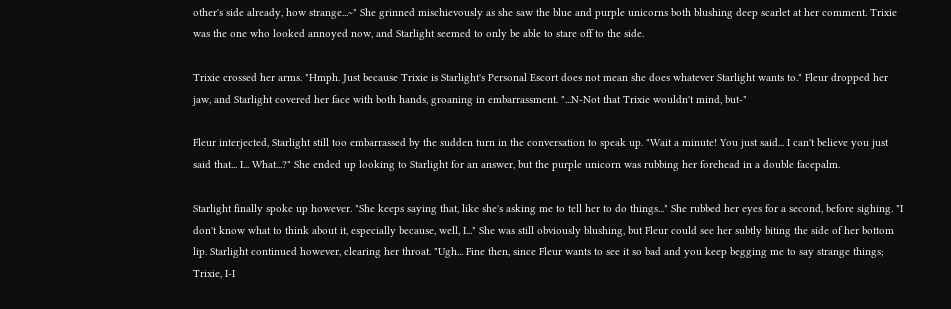other's side already, how strange...~" She grinned mischievously as she saw the blue and purple unicorns both blushing deep scarlet at her comment. Trixie was the one who looked annoyed now, and Starlight seemed to only be able to stare off to the side.

Trixie crossed her arms. "Hmph. Just because Trixie is Starlight's Personal Escort does not mean she does whatever Starlight wants to." Fleur dropped her jaw, and Starlight covered her face with both hands, groaning in embarrassment. "...N-Not that Trixie wouldn't mind, but-"

Fleur interjected, Starlight still too embarrassed by the sudden turn in the conversation to speak up. "Wait a minute! You just said... I can't believe you just said that... I... What...?" She ended up looking to Starlight for an answer, but the purple unicorn was rubbing her forehead in a double facepalm.

Starlight finally spoke up however. "She keeps saying that, like she's asking me to tell her to do things..." She rubbed her eyes for a second, before sighing. "I don't know what to think about it, especially because, well, I..." She was still obviously blushing, but Fleur could see her subtly biting the side of her bottom lip. Starlight continued however, clearing her throat. "Ugh... Fine then, since Fleur wants to see it so bad and you keep begging me to say strange things; Trixie, I-I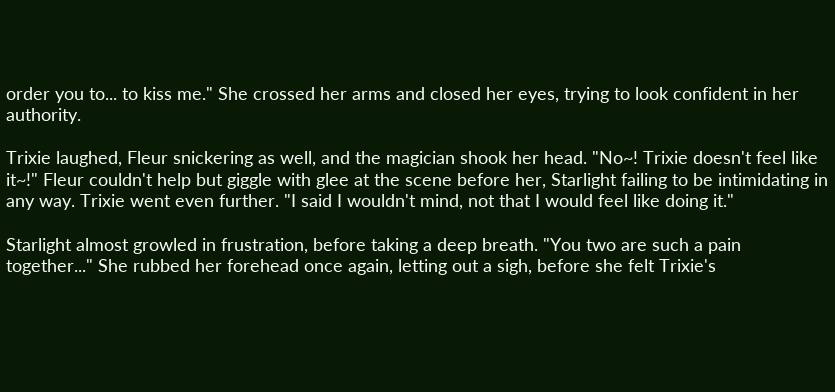order you to... to kiss me." She crossed her arms and closed her eyes, trying to look confident in her authority.

Trixie laughed, Fleur snickering as well, and the magician shook her head. "No~! Trixie doesn't feel like it~!" Fleur couldn't help but giggle with glee at the scene before her, Starlight failing to be intimidating in any way. Trixie went even further. "I said I wouldn't mind, not that I would feel like doing it."

Starlight almost growled in frustration, before taking a deep breath. "You two are such a pain together..." She rubbed her forehead once again, letting out a sigh, before she felt Trixie's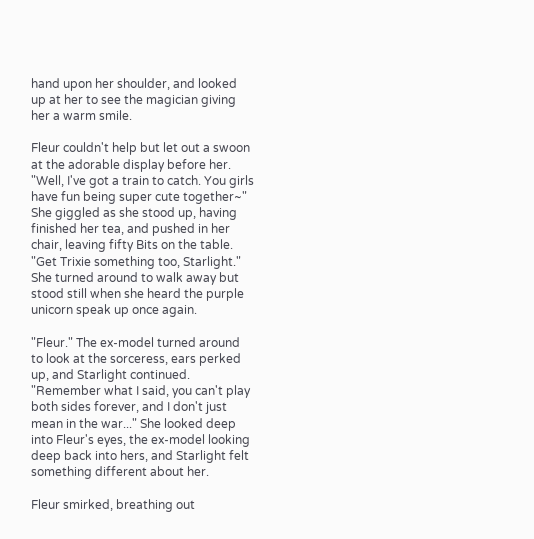hand upon her shoulder, and looked up at her to see the magician giving her a warm smile.

Fleur couldn't help but let out a swoon at the adorable display before her. "Well, I've got a train to catch. You girls have fun being super cute together~" She giggled as she stood up, having finished her tea, and pushed in her chair, leaving fifty Bits on the table. "Get Trixie something too, Starlight." She turned around to walk away but stood still when she heard the purple unicorn speak up once again.

"Fleur." The ex-model turned around to look at the sorceress, ears perked up, and Starlight continued. "Remember what I said, you can't play both sides forever, and I don't just mean in the war..." She looked deep into Fleur's eyes, the ex-model looking deep back into hers, and Starlight felt something different about her.

Fleur smirked, breathing out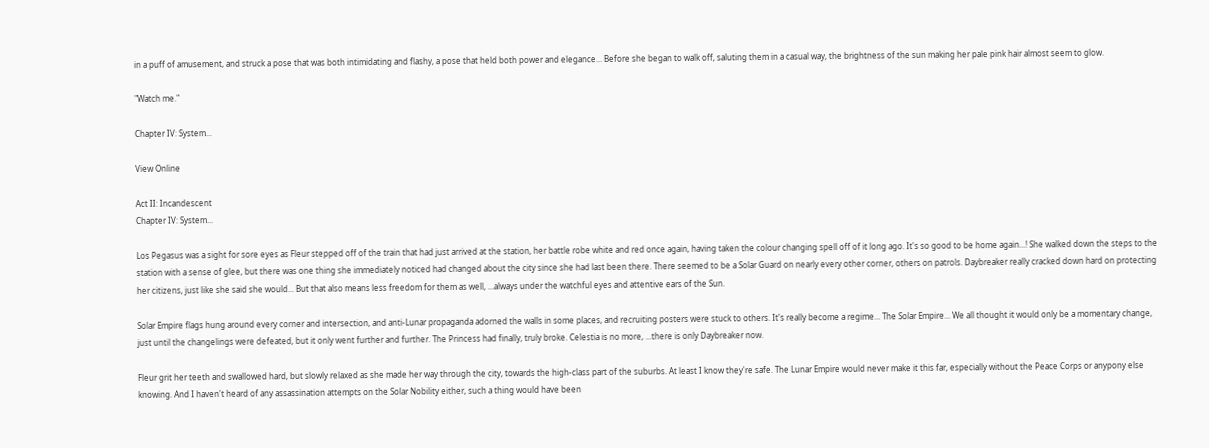in a puff of amusement, and struck a pose that was both intimidating and flashy, a pose that held both power and elegance... Before she began to walk off, saluting them in a casual way, the brightness of the sun making her pale pink hair almost seem to glow.

"Watch me."

Chapter IV: System...

View Online

Act II: Incandescent
Chapter IV: System...

Los Pegasus was a sight for sore eyes as Fleur stepped off of the train that had just arrived at the station, her battle robe white and red once again, having taken the colour changing spell off of it long ago. It's so good to be home again...! She walked down the steps to the station with a sense of glee, but there was one thing she immediately noticed had changed about the city since she had last been there. There seemed to be a Solar Guard on nearly every other corner, others on patrols. Daybreaker really cracked down hard on protecting her citizens, just like she said she would... But that also means less freedom for them as well, ...always under the watchful eyes and attentive ears of the Sun.

Solar Empire flags hung around every corner and intersection, and anti-Lunar propaganda adorned the walls in some places, and recruiting posters were stuck to others. It's really become a regime... The Solar Empire... We all thought it would only be a momentary change, just until the changelings were defeated, but it only went further and further. The Princess had finally, truly broke. Celestia is no more, ...there is only Daybreaker now.

Fleur grit her teeth and swallowed hard, but slowly relaxed as she made her way through the city, towards the high-class part of the suburbs. At least I know they're safe. The Lunar Empire would never make it this far, especially without the Peace Corps or anypony else knowing. And I haven't heard of any assassination attempts on the Solar Nobility either, such a thing would have been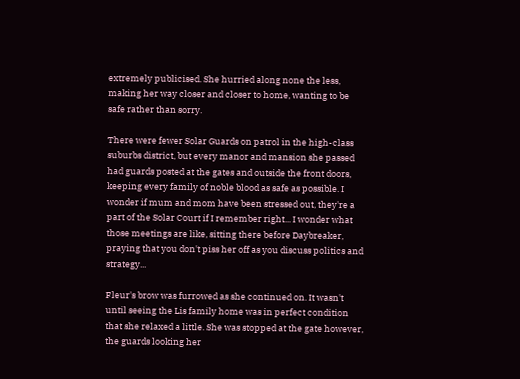extremely publicised. She hurried along none the less, making her way closer and closer to home, wanting to be safe rather than sorry.

There were fewer Solar Guards on patrol in the high-class suburbs district, but every manor and mansion she passed had guards posted at the gates and outside the front doors, keeping every family of noble blood as safe as possible. I wonder if mum and mom have been stressed out, they're a part of the Solar Court if I remember right... I wonder what those meetings are like, sitting there before Daybreaker, praying that you don't piss her off as you discuss politics and strategy...

Fleur's brow was furrowed as she continued on. It wasn't until seeing the Lis family home was in perfect condition that she relaxed a little. She was stopped at the gate however, the guards looking her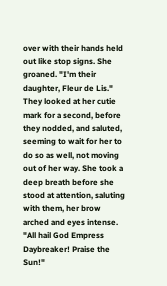over with their hands held out like stop signs. She groaned. "I'm their daughter, Fleur de Lis." They looked at her cutie mark for a second, before they nodded, and saluted, seeming to wait for her to do so as well, not moving out of her way. She took a deep breath before she stood at attention, saluting with them, her brow arched and eyes intense. "All hail God Empress Daybreaker! Praise the Sun!"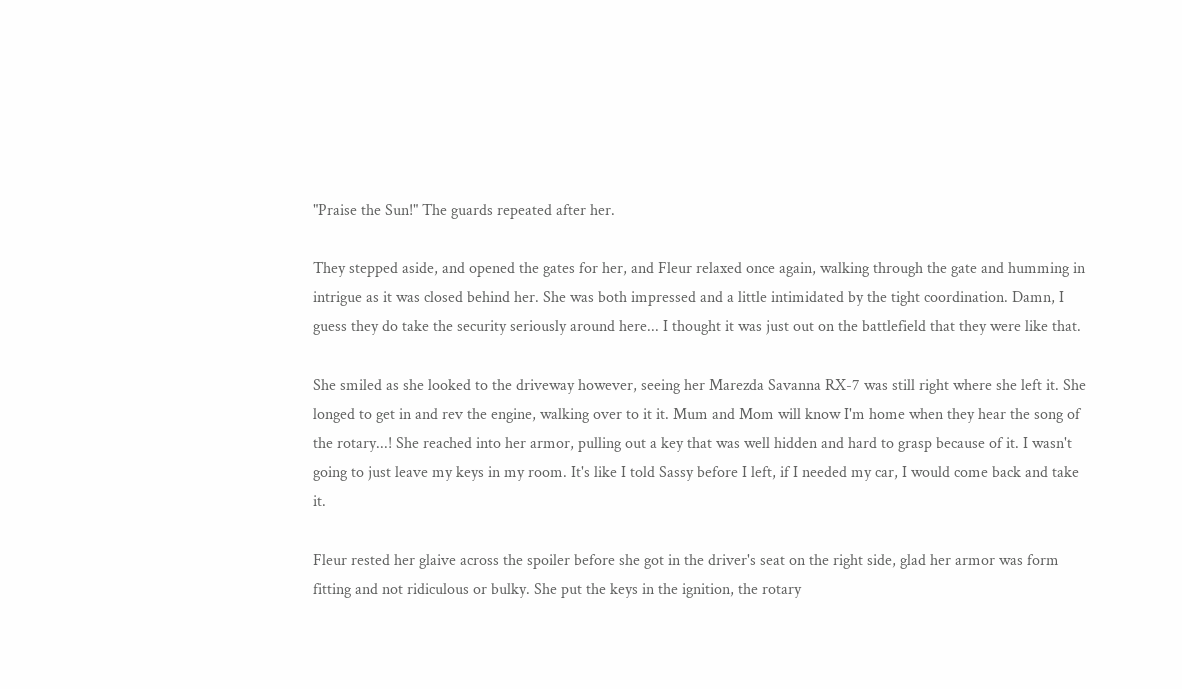"Praise the Sun!" The guards repeated after her.

They stepped aside, and opened the gates for her, and Fleur relaxed once again, walking through the gate and humming in intrigue as it was closed behind her. She was both impressed and a little intimidated by the tight coordination. Damn, I guess they do take the security seriously around here... I thought it was just out on the battlefield that they were like that.

She smiled as she looked to the driveway however, seeing her Marezda Savanna RX-7 was still right where she left it. She longed to get in and rev the engine, walking over to it it. Mum and Mom will know I'm home when they hear the song of the rotary...! She reached into her armor, pulling out a key that was well hidden and hard to grasp because of it. I wasn't going to just leave my keys in my room. It's like I told Sassy before I left, if I needed my car, I would come back and take it.

Fleur rested her glaive across the spoiler before she got in the driver's seat on the right side, glad her armor was form fitting and not ridiculous or bulky. She put the keys in the ignition, the rotary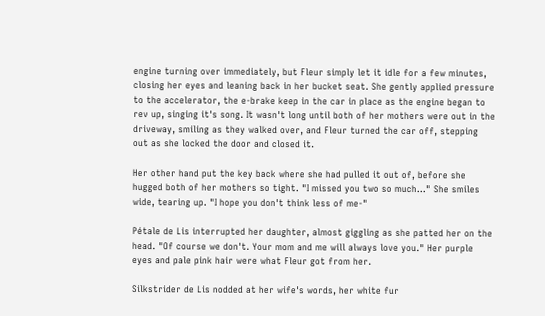engine turning over immediately, but Fleur simply let it idle for a few minutes, closing her eyes and leaning back in her bucket seat. She gently applied pressure to the accelerator, the e-brake keep in the car in place as the engine began to rev up, singing it's song. It wasn't long until both of her mothers were out in the driveway, smiling as they walked over, and Fleur turned the car off, stepping out as she locked the door and closed it.

Her other hand put the key back where she had pulled it out of, before she hugged both of her mothers so tight. "I missed you two so much..." She smiles wide, tearing up. "I hope you don't think less of me-"

Pétale de Lis interrupted her daughter, almost giggling as she patted her on the head. "Of course we don't. Your mom and me will always love you." Her purple eyes and pale pink hair were what Fleur got from her.

Silkstrider de Lis nodded at her wife's words, her white fur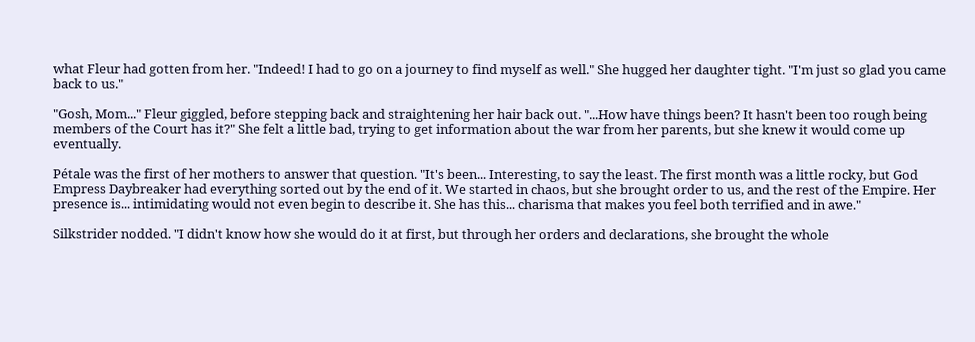what Fleur had gotten from her. "Indeed! I had to go on a journey to find myself as well." She hugged her daughter tight. "I'm just so glad you came back to us."

"Gosh, Mom..." Fleur giggled, before stepping back and straightening her hair back out. "...How have things been? It hasn't been too rough being members of the Court has it?" She felt a little bad, trying to get information about the war from her parents, but she knew it would come up eventually.

Pétale was the first of her mothers to answer that question. "It's been... Interesting, to say the least. The first month was a little rocky, but God Empress Daybreaker had everything sorted out by the end of it. We started in chaos, but she brought order to us, and the rest of the Empire. Her presence is... intimidating would not even begin to describe it. She has this... charisma that makes you feel both terrified and in awe."

Silkstrider nodded. "I didn't know how she would do it at first, but through her orders and declarations, she brought the whole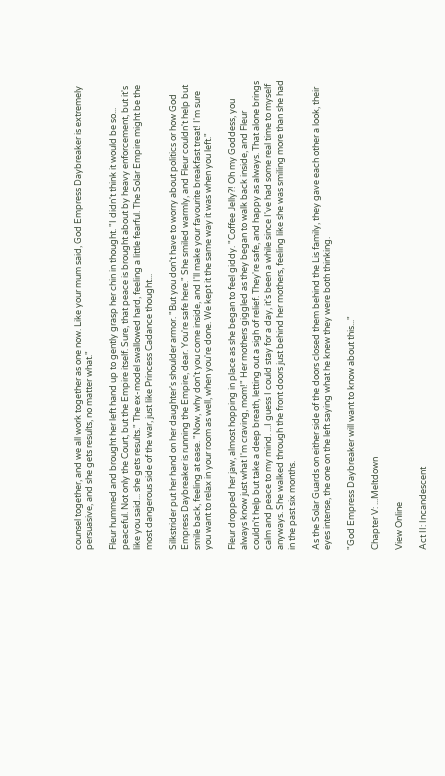counsel together, and we all work together as one now. Like your mum said, God Empress Daybreaker is extremely persuasive, and she gets results, no matter what."

Fleur hummed and brought her left hand up to gently grasp her chin in thought. "I didn't think it would be so... peaceful. Not only the Court, but the Empire itself. Sure, that peace is brought about by heavy enforcement, but it's like you said... she gets results." The ex-model swallowed hard, feeling a little fearful. The Solar Empire might be the most dangerous side of the war, just like Princess Cadance thought...

Silkstrider put her hand on her daughter's shoulder armor. "But you don't have to worry about politics or how God Empress Daybreaker is running the Empire, dear. You're safe here." She smiled warmly, and Fleur couldn't help but smile back, feeling at ease. "Now, why don't you come inside, and I'll make your favourite breakfast treat! I'm sure you want to relax in your room as well, when you're done. We kept it the same way it was when you left."

Fleur dropped her jaw, almost hopping in place as she began to feel giddy. "Coffee Jelly?! Oh my Goddess, you always know just what I'm craving, mom!" Her mothers giggled as they began to walk back inside, and Fleur couldn't help but take a deep breath, letting out a sigh of relief. They're safe, and happy as always. That alone brings calm and peace to my mind. ...I guess I could stay for a day, it's been a while since I've had some real time to myself anyways. She walked through the front doors just behind her mothers, feeling like she was smiling more than she had in the past six months.

As the Solar Guards on either side of the doors closed them behind the Lis family, they gave each other a look, their eyes intense, the one on the left saying what he knew they were both thinking.

"God Empress Daybreaker will want to know about this..."

Chapter V: ...Meltdown

View Online

Act II: Incandescent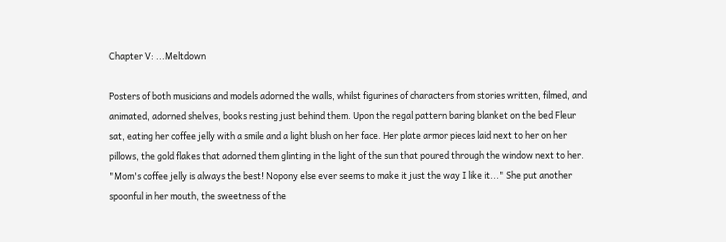Chapter V: ...Meltdown

Posters of both musicians and models adorned the walls, whilst figurines of characters from stories written, filmed, and animated, adorned shelves, books resting just behind them. Upon the regal pattern baring blanket on the bed Fleur sat, eating her coffee jelly with a smile and a light blush on her face. Her plate armor pieces laid next to her on her pillows, the gold flakes that adorned them glinting in the light of the sun that poured through the window next to her. "Mom's coffee jelly is always the best! Nopony else ever seems to make it just the way I like it..." She put another spoonful in her mouth, the sweetness of the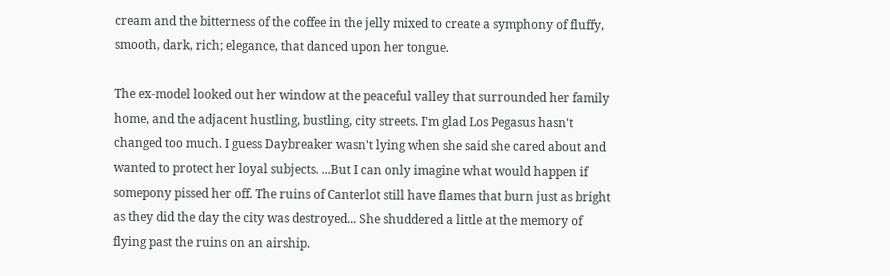cream and the bitterness of the coffee in the jelly mixed to create a symphony of fluffy, smooth, dark, rich; elegance, that danced upon her tongue.

The ex-model looked out her window at the peaceful valley that surrounded her family home, and the adjacent hustling, bustling, city streets. I'm glad Los Pegasus hasn't changed too much. I guess Daybreaker wasn't lying when she said she cared about and wanted to protect her loyal subjects. ...But I can only imagine what would happen if somepony pissed her off. The ruins of Canterlot still have flames that burn just as bright as they did the day the city was destroyed... She shuddered a little at the memory of flying past the ruins on an airship.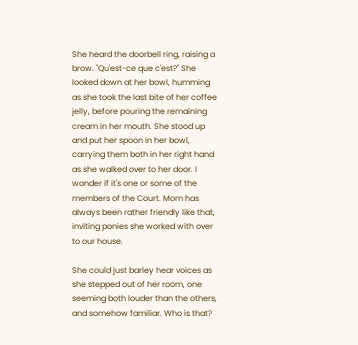She heard the doorbell ring, raising a brow. "Qu'est-ce que c'est?" She looked down at her bowl, humming as she took the last bite of her coffee jelly, before pouring the remaining cream in her mouth. She stood up and put her spoon in her bowl, carrying them both in her right hand as she walked over to her door. I wonder if it's one or some of the members of the Court. Mom has always been rather friendly like that, inviting ponies she worked with over to our house.

She could just barley hear voices as she stepped out of her room, one seeming both louder than the others, and somehow familiar. Who is that?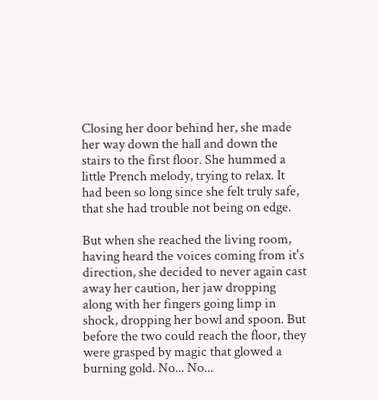Closing her door behind her, she made her way down the hall and down the stairs to the first floor. She hummed a little Prench melody, trying to relax. It had been so long since she felt truly safe, that she had trouble not being on edge.

But when she reached the living room, having heard the voices coming from it's direction, she decided to never again cast away her caution, her jaw dropping along with her fingers going limp in shock, dropping her bowl and spoon. But before the two could reach the floor, they were grasped by magic that glowed a burning gold. No... No...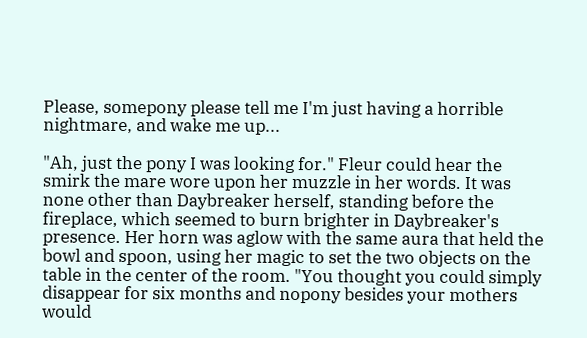Please, somepony please tell me I'm just having a horrible nightmare, and wake me up...

"Ah, just the pony I was looking for." Fleur could hear the smirk the mare wore upon her muzzle in her words. It was none other than Daybreaker herself, standing before the fireplace, which seemed to burn brighter in Daybreaker's presence. Her horn was aglow with the same aura that held the bowl and spoon, using her magic to set the two objects on the table in the center of the room. "You thought you could simply disappear for six months and nopony besides your mothers would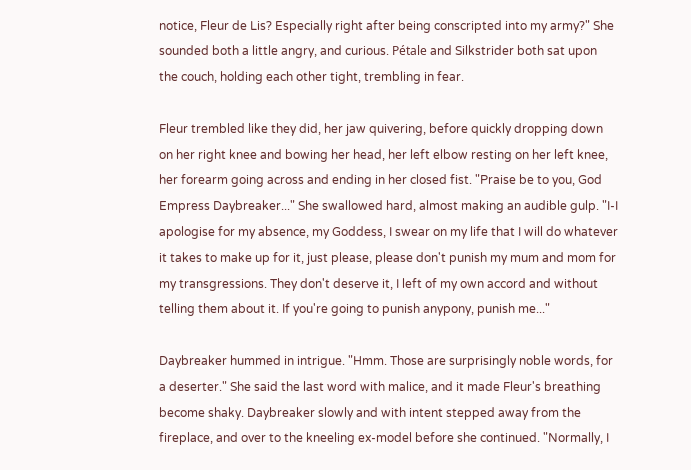notice, Fleur de Lis? Especially right after being conscripted into my army?" She sounded both a little angry, and curious. Pétale and Silkstrider both sat upon the couch, holding each other tight, trembling in fear.

Fleur trembled like they did, her jaw quivering, before quickly dropping down on her right knee and bowing her head, her left elbow resting on her left knee, her forearm going across and ending in her closed fist. "Praise be to you, God Empress Daybreaker..." She swallowed hard, almost making an audible gulp. "I-I apologise for my absence, my Goddess, I swear on my life that I will do whatever it takes to make up for it, just please, please don't punish my mum and mom for my transgressions. They don't deserve it, I left of my own accord and without telling them about it. If you're going to punish anypony, punish me..."

Daybreaker hummed in intrigue. "Hmm. Those are surprisingly noble words, for a deserter." She said the last word with malice, and it made Fleur's breathing become shaky. Daybreaker slowly and with intent stepped away from the fireplace, and over to the kneeling ex-model before she continued. "Normally, I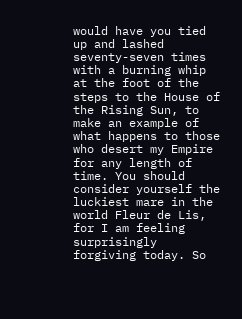would have you tied up and lashed seventy-seven times with a burning whip at the foot of the steps to the House of the Rising Sun, to make an example of what happens to those who desert my Empire for any length of time. You should consider yourself the luckiest mare in the world Fleur de Lis, for I am feeling surprisingly forgiving today. So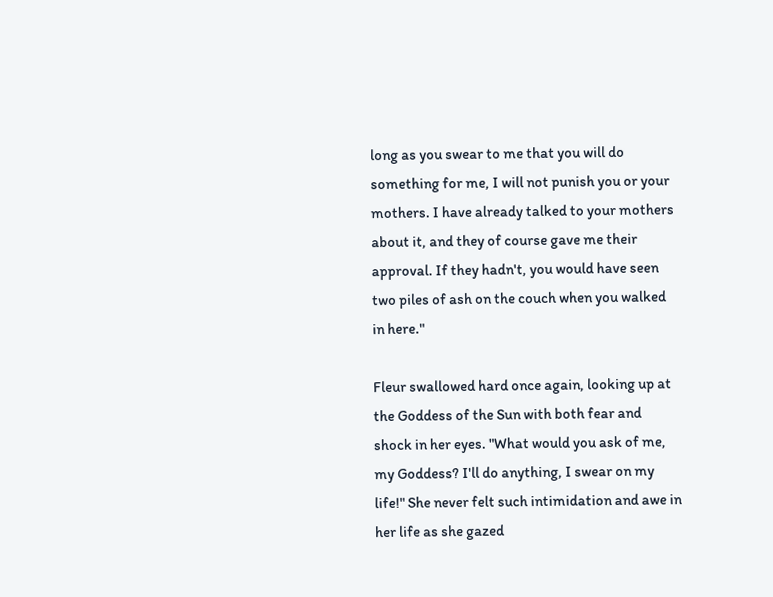long as you swear to me that you will do something for me, I will not punish you or your mothers. I have already talked to your mothers about it, and they of course gave me their approval. If they hadn't, you would have seen two piles of ash on the couch when you walked in here."

Fleur swallowed hard once again, looking up at the Goddess of the Sun with both fear and shock in her eyes. "What would you ask of me, my Goddess? I'll do anything, I swear on my life!" She never felt such intimidation and awe in her life as she gazed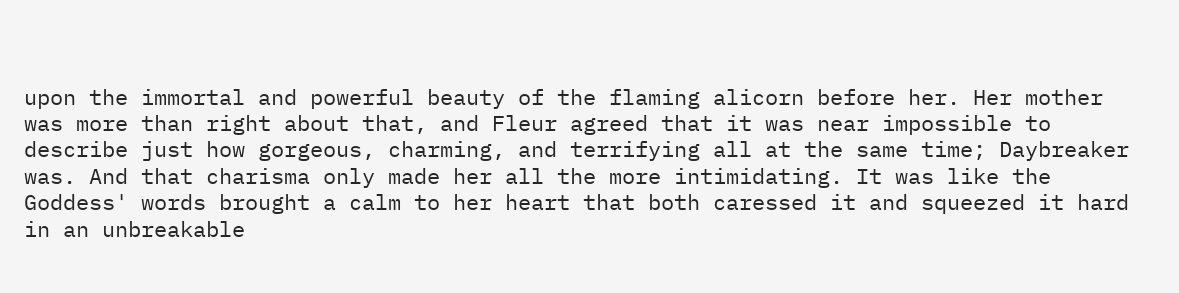upon the immortal and powerful beauty of the flaming alicorn before her. Her mother was more than right about that, and Fleur agreed that it was near impossible to describe just how gorgeous, charming, and terrifying all at the same time; Daybreaker was. And that charisma only made her all the more intimidating. It was like the Goddess' words brought a calm to her heart that both caressed it and squeezed it hard in an unbreakable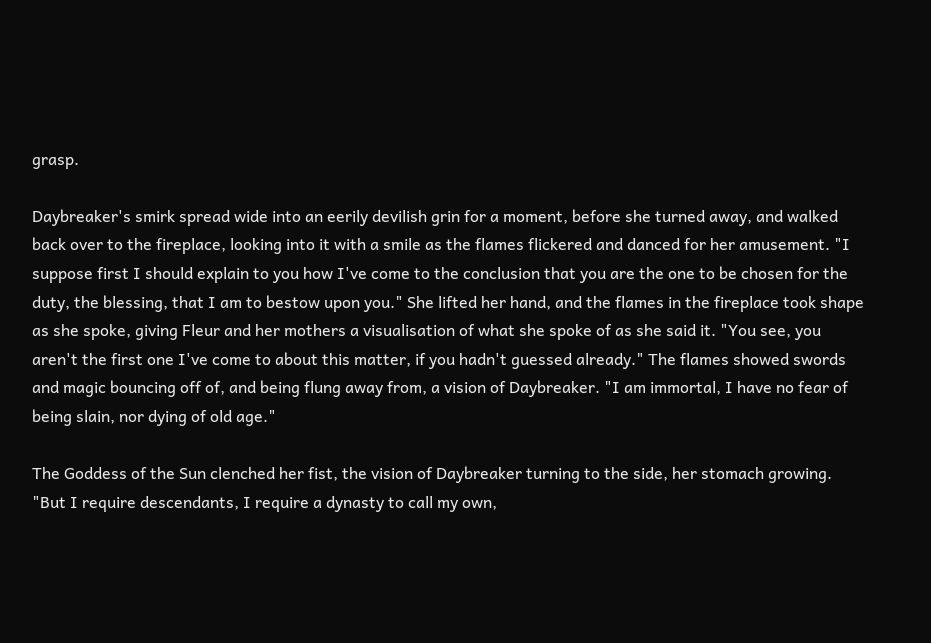grasp.

Daybreaker's smirk spread wide into an eerily devilish grin for a moment, before she turned away, and walked back over to the fireplace, looking into it with a smile as the flames flickered and danced for her amusement. "I suppose first I should explain to you how I've come to the conclusion that you are the one to be chosen for the duty, the blessing, that I am to bestow upon you." She lifted her hand, and the flames in the fireplace took shape as she spoke, giving Fleur and her mothers a visualisation of what she spoke of as she said it. "You see, you aren't the first one I've come to about this matter, if you hadn't guessed already." The flames showed swords and magic bouncing off of, and being flung away from, a vision of Daybreaker. "I am immortal, I have no fear of being slain, nor dying of old age."

The Goddess of the Sun clenched her fist, the vision of Daybreaker turning to the side, her stomach growing. "But I require descendants, I require a dynasty to call my own,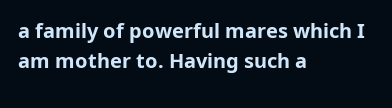a family of powerful mares which I am mother to. Having such a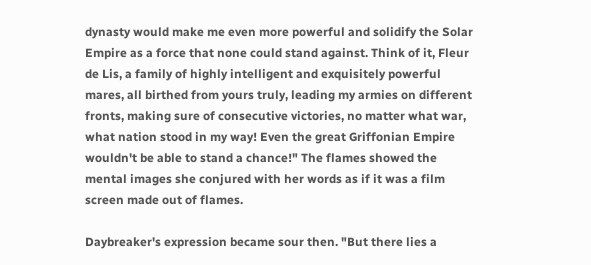dynasty would make me even more powerful and solidify the Solar Empire as a force that none could stand against. Think of it, Fleur de Lis, a family of highly intelligent and exquisitely powerful mares, all birthed from yours truly, leading my armies on different fronts, making sure of consecutive victories, no matter what war, what nation stood in my way! Even the great Griffonian Empire wouldn't be able to stand a chance!" The flames showed the mental images she conjured with her words as if it was a film screen made out of flames.

Daybreaker's expression became sour then. "But there lies a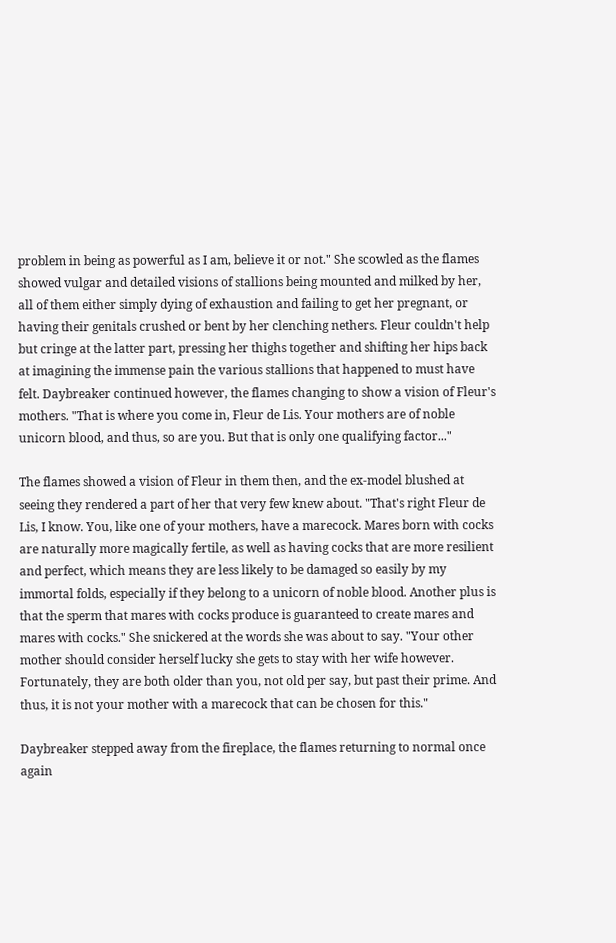problem in being as powerful as I am, believe it or not." She scowled as the flames showed vulgar and detailed visions of stallions being mounted and milked by her, all of them either simply dying of exhaustion and failing to get her pregnant, or having their genitals crushed or bent by her clenching nethers. Fleur couldn't help but cringe at the latter part, pressing her thighs together and shifting her hips back at imagining the immense pain the various stallions that happened to must have felt. Daybreaker continued however, the flames changing to show a vision of Fleur's mothers. "That is where you come in, Fleur de Lis. Your mothers are of noble unicorn blood, and thus, so are you. But that is only one qualifying factor..."

The flames showed a vision of Fleur in them then, and the ex-model blushed at seeing they rendered a part of her that very few knew about. "That's right Fleur de Lis, I know. You, like one of your mothers, have a marecock. Mares born with cocks are naturally more magically fertile, as well as having cocks that are more resilient and perfect, which means they are less likely to be damaged so easily by my immortal folds, especially if they belong to a unicorn of noble blood. Another plus is that the sperm that mares with cocks produce is guaranteed to create mares and mares with cocks." She snickered at the words she was about to say. "Your other mother should consider herself lucky she gets to stay with her wife however. Fortunately, they are both older than you, not old per say, but past their prime. And thus, it is not your mother with a marecock that can be chosen for this."

Daybreaker stepped away from the fireplace, the flames returning to normal once again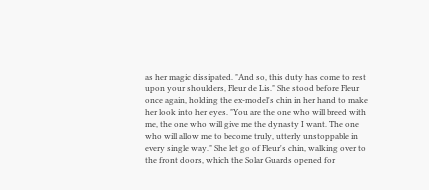as her magic dissipated. "And so, this duty has come to rest upon your shoulders, Fleur de Lis." She stood before Fleur once again, holding the ex-model's chin in her hand to make her look into her eyes. "You are the one who will breed with me, the one who will give me the dynasty I want. The one who will allow me to become truly, utterly unstoppable in every single way." She let go of Fleur's chin, walking over to the front doors, which the Solar Guards opened for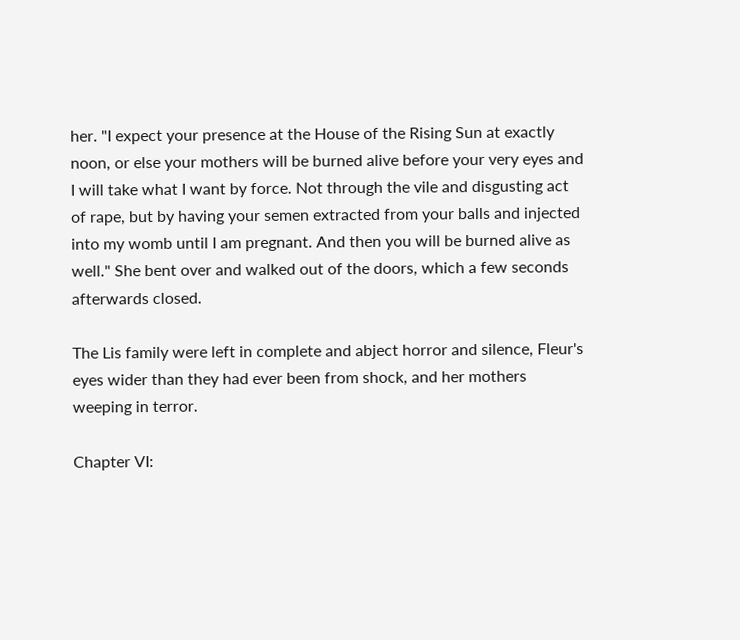her. "I expect your presence at the House of the Rising Sun at exactly noon, or else your mothers will be burned alive before your very eyes and I will take what I want by force. Not through the vile and disgusting act of rape, but by having your semen extracted from your balls and injected into my womb until I am pregnant. And then you will be burned alive as well." She bent over and walked out of the doors, which a few seconds afterwards closed.

The Lis family were left in complete and abject horror and silence, Fleur's eyes wider than they had ever been from shock, and her mothers weeping in terror.

Chapter VI: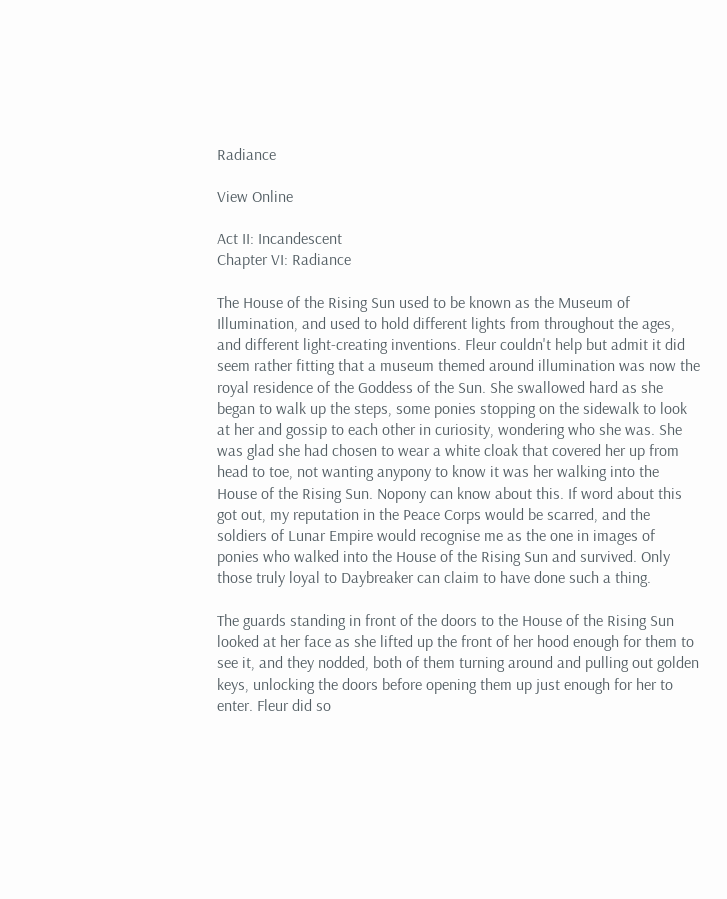Radiance

View Online

Act II: Incandescent
Chapter VI: Radiance

The House of the Rising Sun used to be known as the Museum of Illumination, and used to hold different lights from throughout the ages, and different light-creating inventions. Fleur couldn't help but admit it did seem rather fitting that a museum themed around illumination was now the royal residence of the Goddess of the Sun. She swallowed hard as she began to walk up the steps, some ponies stopping on the sidewalk to look at her and gossip to each other in curiosity, wondering who she was. She was glad she had chosen to wear a white cloak that covered her up from head to toe, not wanting anypony to know it was her walking into the House of the Rising Sun. Nopony can know about this. If word about this got out, my reputation in the Peace Corps would be scarred, and the soldiers of Lunar Empire would recognise me as the one in images of ponies who walked into the House of the Rising Sun and survived. Only those truly loyal to Daybreaker can claim to have done such a thing.

The guards standing in front of the doors to the House of the Rising Sun looked at her face as she lifted up the front of her hood enough for them to see it, and they nodded, both of them turning around and pulling out golden keys, unlocking the doors before opening them up just enough for her to enter. Fleur did so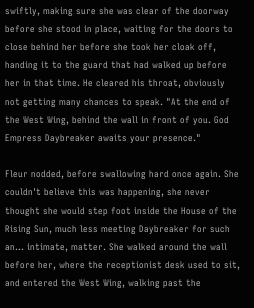swiftly, making sure she was clear of the doorway before she stood in place, waiting for the doors to close behind her before she took her cloak off, handing it to the guard that had walked up before her in that time. He cleared his throat, obviously not getting many chances to speak. "At the end of the West Wing, behind the wall in front of you. God Empress Daybreaker awaits your presence."

Fleur nodded, before swallowing hard once again. She couldn't believe this was happening, she never thought she would step foot inside the House of the Rising Sun, much less meeting Daybreaker for such an... intimate, matter. She walked around the wall before her, where the receptionist desk used to sit, and entered the West Wing, walking past the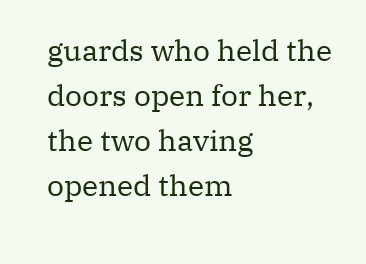guards who held the doors open for her, the two having opened them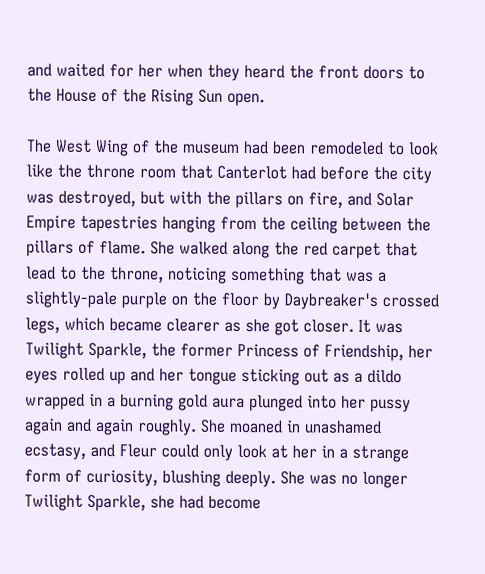and waited for her when they heard the front doors to the House of the Rising Sun open.

The West Wing of the museum had been remodeled to look like the throne room that Canterlot had before the city was destroyed, but with the pillars on fire, and Solar Empire tapestries hanging from the ceiling between the pillars of flame. She walked along the red carpet that lead to the throne, noticing something that was a slightly-pale purple on the floor by Daybreaker's crossed legs, which became clearer as she got closer. It was Twilight Sparkle, the former Princess of Friendship, her eyes rolled up and her tongue sticking out as a dildo wrapped in a burning gold aura plunged into her pussy again and again roughly. She moaned in unashamed ecstasy, and Fleur could only look at her in a strange form of curiosity, blushing deeply. She was no longer Twilight Sparkle, she had become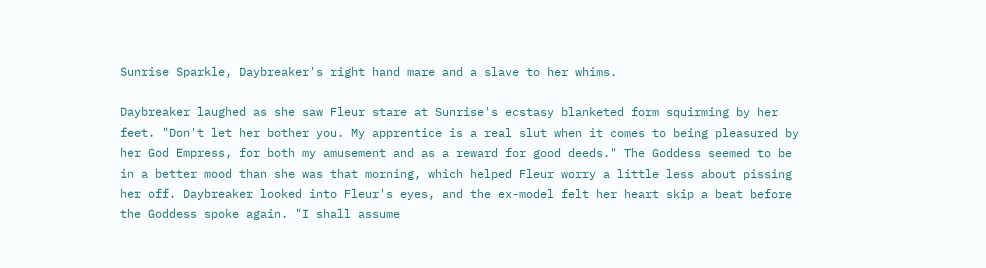Sunrise Sparkle, Daybreaker's right hand mare and a slave to her whims.

Daybreaker laughed as she saw Fleur stare at Sunrise's ecstasy blanketed form squirming by her feet. "Don't let her bother you. My apprentice is a real slut when it comes to being pleasured by her God Empress, for both my amusement and as a reward for good deeds." The Goddess seemed to be in a better mood than she was that morning, which helped Fleur worry a little less about pissing her off. Daybreaker looked into Fleur's eyes, and the ex-model felt her heart skip a beat before the Goddess spoke again. "I shall assume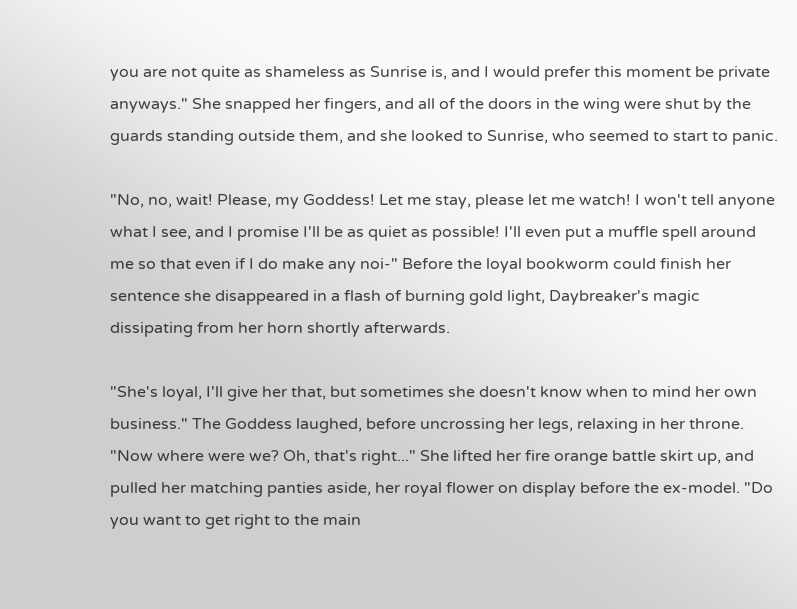you are not quite as shameless as Sunrise is, and I would prefer this moment be private anyways." She snapped her fingers, and all of the doors in the wing were shut by the guards standing outside them, and she looked to Sunrise, who seemed to start to panic.

"No, no, wait! Please, my Goddess! Let me stay, please let me watch! I won't tell anyone what I see, and I promise I'll be as quiet as possible! I'll even put a muffle spell around me so that even if I do make any noi-" Before the loyal bookworm could finish her sentence she disappeared in a flash of burning gold light, Daybreaker's magic dissipating from her horn shortly afterwards.

"She's loyal, I'll give her that, but sometimes she doesn't know when to mind her own business." The Goddess laughed, before uncrossing her legs, relaxing in her throne. "Now where were we? Oh, that's right..." She lifted her fire orange battle skirt up, and pulled her matching panties aside, her royal flower on display before the ex-model. "Do you want to get right to the main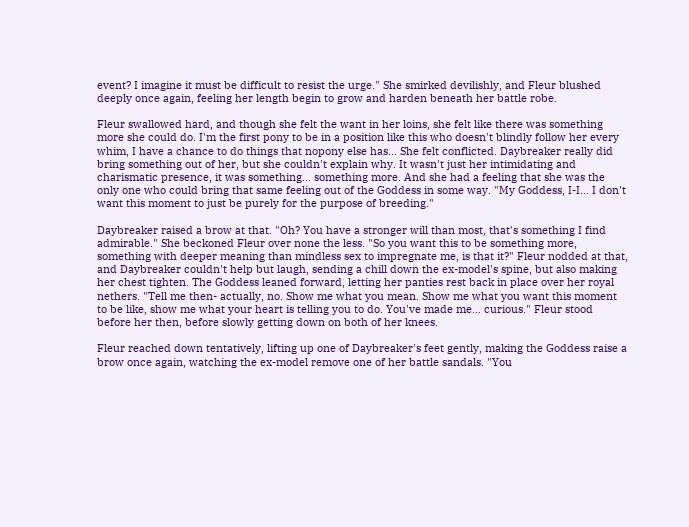event? I imagine it must be difficult to resist the urge." She smirked devilishly, and Fleur blushed deeply once again, feeling her length begin to grow and harden beneath her battle robe.

Fleur swallowed hard, and though she felt the want in her loins, she felt like there was something more she could do. I'm the first pony to be in a position like this who doesn't blindly follow her every whim, I have a chance to do things that nopony else has... She felt conflicted. Daybreaker really did bring something out of her, but she couldn't explain why. It wasn't just her intimidating and charismatic presence, it was something... something more. And she had a feeling that she was the only one who could bring that same feeling out of the Goddess in some way. "My Goddess, I-I... I don't want this moment to just be purely for the purpose of breeding."

Daybreaker raised a brow at that. "Oh? You have a stronger will than most, that's something I find admirable." She beckoned Fleur over none the less. "So you want this to be something more, something with deeper meaning than mindless sex to impregnate me, is that it?" Fleur nodded at that, and Daybreaker couldn't help but laugh, sending a chill down the ex-model's spine, but also making her chest tighten. The Goddess leaned forward, letting her panties rest back in place over her royal nethers. "Tell me then- actually, no. Show me what you mean. Show me what you want this moment to be like, show me what your heart is telling you to do. You've made me... curious." Fleur stood before her then, before slowly getting down on both of her knees.

Fleur reached down tentatively, lifting up one of Daybreaker's feet gently, making the Goddess raise a brow once again, watching the ex-model remove one of her battle sandals. "You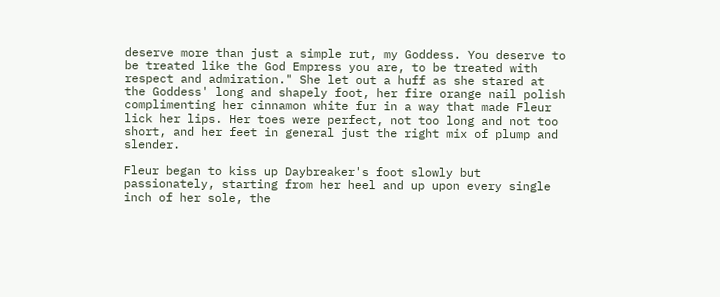deserve more than just a simple rut, my Goddess. You deserve to be treated like the God Empress you are, to be treated with respect and admiration." She let out a huff as she stared at the Goddess' long and shapely foot, her fire orange nail polish complimenting her cinnamon white fur in a way that made Fleur lick her lips. Her toes were perfect, not too long and not too short, and her feet in general just the right mix of plump and slender.

Fleur began to kiss up Daybreaker's foot slowly but passionately, starting from her heel and up upon every single inch of her sole, the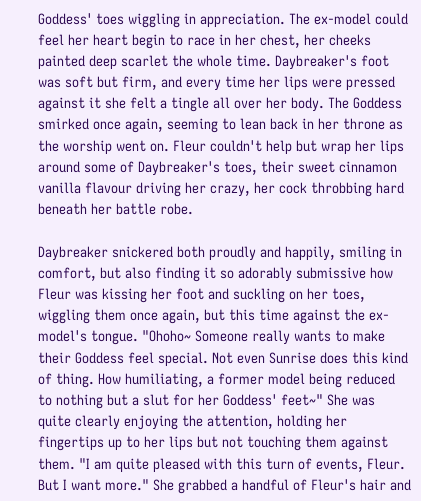Goddess' toes wiggling in appreciation. The ex-model could feel her heart begin to race in her chest, her cheeks painted deep scarlet the whole time. Daybreaker's foot was soft but firm, and every time her lips were pressed against it she felt a tingle all over her body. The Goddess smirked once again, seeming to lean back in her throne as the worship went on. Fleur couldn't help but wrap her lips around some of Daybreaker's toes, their sweet cinnamon vanilla flavour driving her crazy, her cock throbbing hard beneath her battle robe.

Daybreaker snickered both proudly and happily, smiling in comfort, but also finding it so adorably submissive how Fleur was kissing her foot and suckling on her toes, wiggling them once again, but this time against the ex-model's tongue. "Ohoho~ Someone really wants to make their Goddess feel special. Not even Sunrise does this kind of thing. How humiliating, a former model being reduced to nothing but a slut for her Goddess' feet~" She was quite clearly enjoying the attention, holding her fingertips up to her lips but not touching them against them. "I am quite pleased with this turn of events, Fleur. But I want more." She grabbed a handful of Fleur's hair and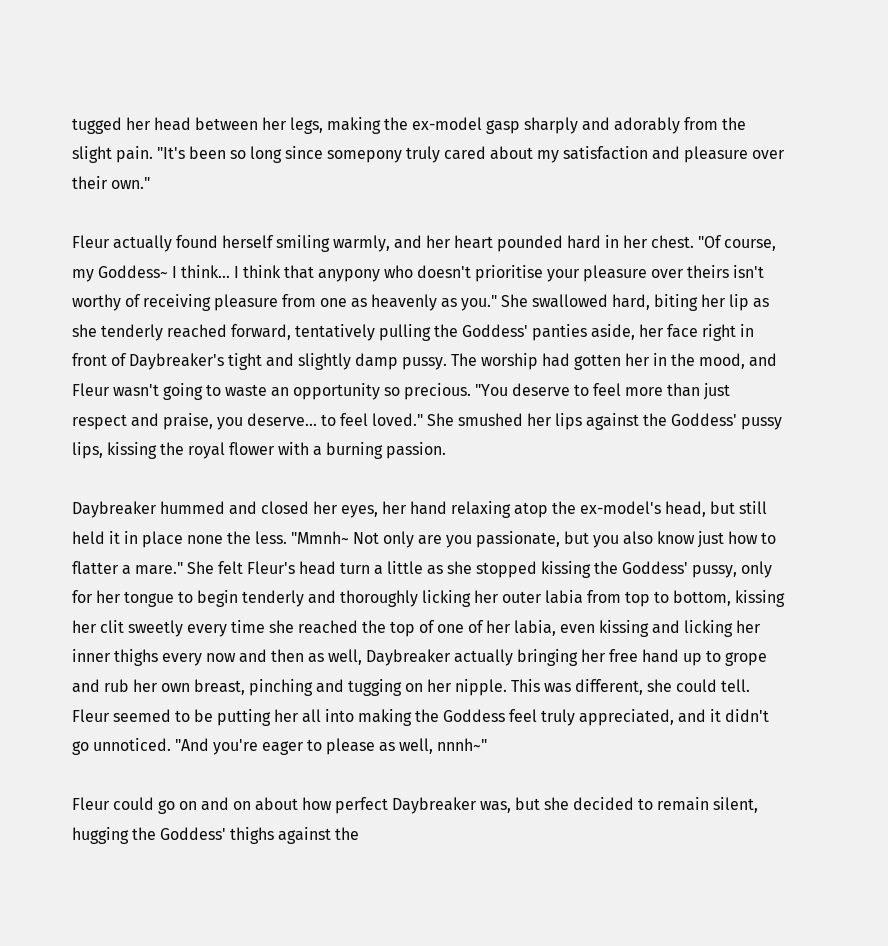tugged her head between her legs, making the ex-model gasp sharply and adorably from the slight pain. "It's been so long since somepony truly cared about my satisfaction and pleasure over their own."

Fleur actually found herself smiling warmly, and her heart pounded hard in her chest. "Of course, my Goddess~ I think... I think that anypony who doesn't prioritise your pleasure over theirs isn't worthy of receiving pleasure from one as heavenly as you." She swallowed hard, biting her lip as she tenderly reached forward, tentatively pulling the Goddess' panties aside, her face right in front of Daybreaker's tight and slightly damp pussy. The worship had gotten her in the mood, and Fleur wasn't going to waste an opportunity so precious. "You deserve to feel more than just respect and praise, you deserve... to feel loved." She smushed her lips against the Goddess' pussy lips, kissing the royal flower with a burning passion.

Daybreaker hummed and closed her eyes, her hand relaxing atop the ex-model's head, but still held it in place none the less. "Mmnh~ Not only are you passionate, but you also know just how to flatter a mare." She felt Fleur's head turn a little as she stopped kissing the Goddess' pussy, only for her tongue to begin tenderly and thoroughly licking her outer labia from top to bottom, kissing her clit sweetly every time she reached the top of one of her labia, even kissing and licking her inner thighs every now and then as well, Daybreaker actually bringing her free hand up to grope and rub her own breast, pinching and tugging on her nipple. This was different, she could tell. Fleur seemed to be putting her all into making the Goddess feel truly appreciated, and it didn't go unnoticed. "And you're eager to please as well, nnnh~"

Fleur could go on and on about how perfect Daybreaker was, but she decided to remain silent, hugging the Goddess' thighs against the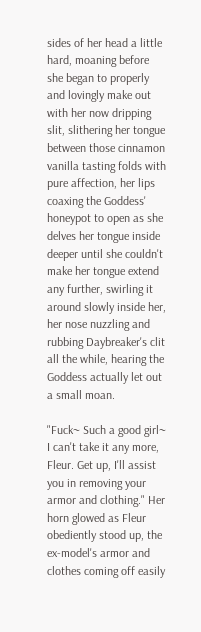sides of her head a little hard, moaning before she began to properly and lovingly make out with her now dripping slit, slithering her tongue between those cinnamon vanilla tasting folds with pure affection, her lips coaxing the Goddess' honeypot to open as she delves her tongue inside deeper until she couldn't make her tongue extend any further, swirling it around slowly inside her, her nose nuzzling and rubbing Daybreaker's clit all the while, hearing the Goddess actually let out a small moan.

"Fuck~ Such a good girl~ I can't take it any more, Fleur. Get up, I'll assist you in removing your armor and clothing." Her horn glowed as Fleur obediently stood up, the ex-model's armor and clothes coming off easily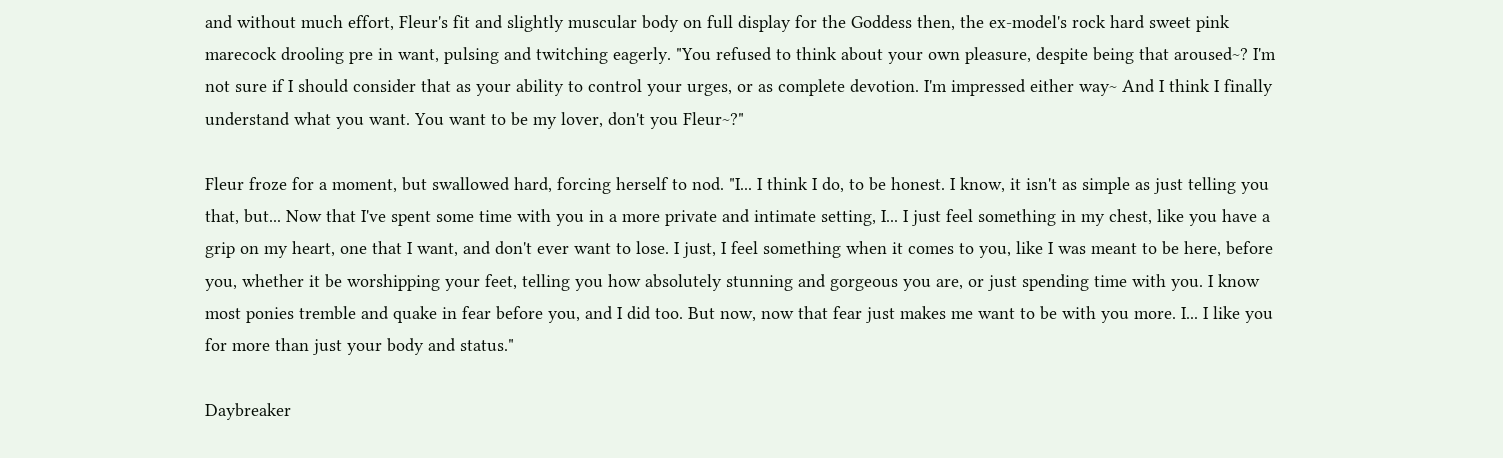and without much effort, Fleur's fit and slightly muscular body on full display for the Goddess then, the ex-model's rock hard sweet pink marecock drooling pre in want, pulsing and twitching eagerly. "You refused to think about your own pleasure, despite being that aroused~? I'm not sure if I should consider that as your ability to control your urges, or as complete devotion. I'm impressed either way~ And I think I finally understand what you want. You want to be my lover, don't you Fleur~?"

Fleur froze for a moment, but swallowed hard, forcing herself to nod. "I... I think I do, to be honest. I know, it isn't as simple as just telling you that, but... Now that I've spent some time with you in a more private and intimate setting, I... I just feel something in my chest, like you have a grip on my heart, one that I want, and don't ever want to lose. I just, I feel something when it comes to you, like I was meant to be here, before you, whether it be worshipping your feet, telling you how absolutely stunning and gorgeous you are, or just spending time with you. I know most ponies tremble and quake in fear before you, and I did too. But now, now that fear just makes me want to be with you more. I... I like you for more than just your body and status."

Daybreaker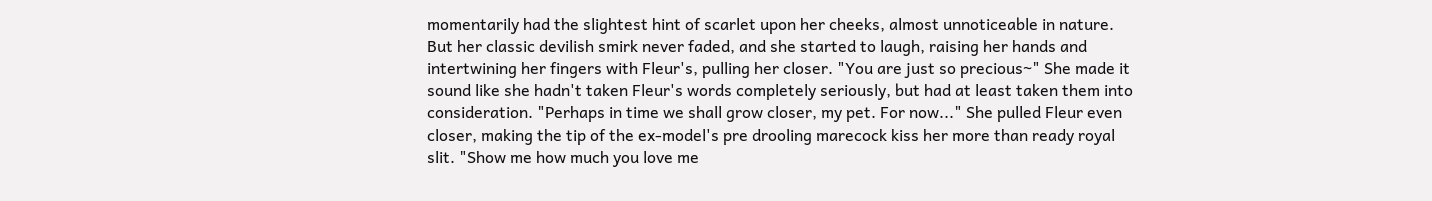momentarily had the slightest hint of scarlet upon her cheeks, almost unnoticeable in nature. But her classic devilish smirk never faded, and she started to laugh, raising her hands and intertwining her fingers with Fleur's, pulling her closer. "You are just so precious~" She made it sound like she hadn't taken Fleur's words completely seriously, but had at least taken them into consideration. "Perhaps in time we shall grow closer, my pet. For now..." She pulled Fleur even closer, making the tip of the ex-model's pre drooling marecock kiss her more than ready royal slit. "Show me how much you love me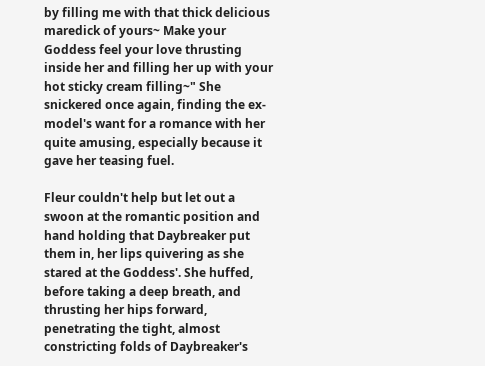by filling me with that thick delicious maredick of yours~ Make your Goddess feel your love thrusting inside her and filling her up with your hot sticky cream filling~" She snickered once again, finding the ex-model's want for a romance with her quite amusing, especially because it gave her teasing fuel.

Fleur couldn't help but let out a swoon at the romantic position and hand holding that Daybreaker put them in, her lips quivering as she stared at the Goddess'. She huffed, before taking a deep breath, and thrusting her hips forward, penetrating the tight, almost constricting folds of Daybreaker's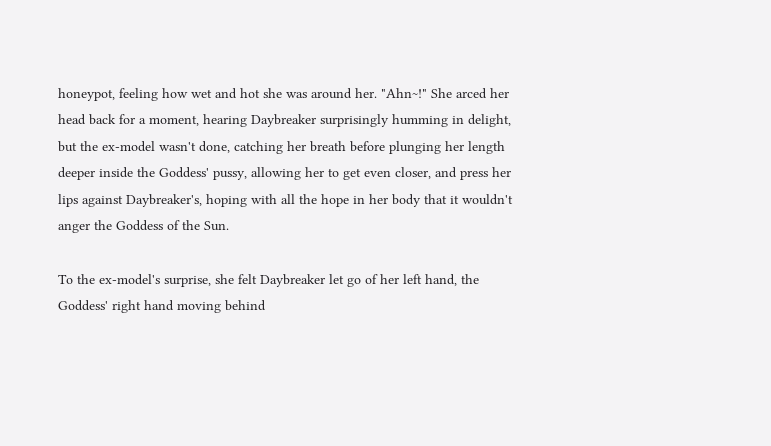honeypot, feeling how wet and hot she was around her. "Ahn~!" She arced her head back for a moment, hearing Daybreaker surprisingly humming in delight, but the ex-model wasn't done, catching her breath before plunging her length deeper inside the Goddess' pussy, allowing her to get even closer, and press her lips against Daybreaker's, hoping with all the hope in her body that it wouldn't anger the Goddess of the Sun.

To the ex-model's surprise, she felt Daybreaker let go of her left hand, the Goddess' right hand moving behind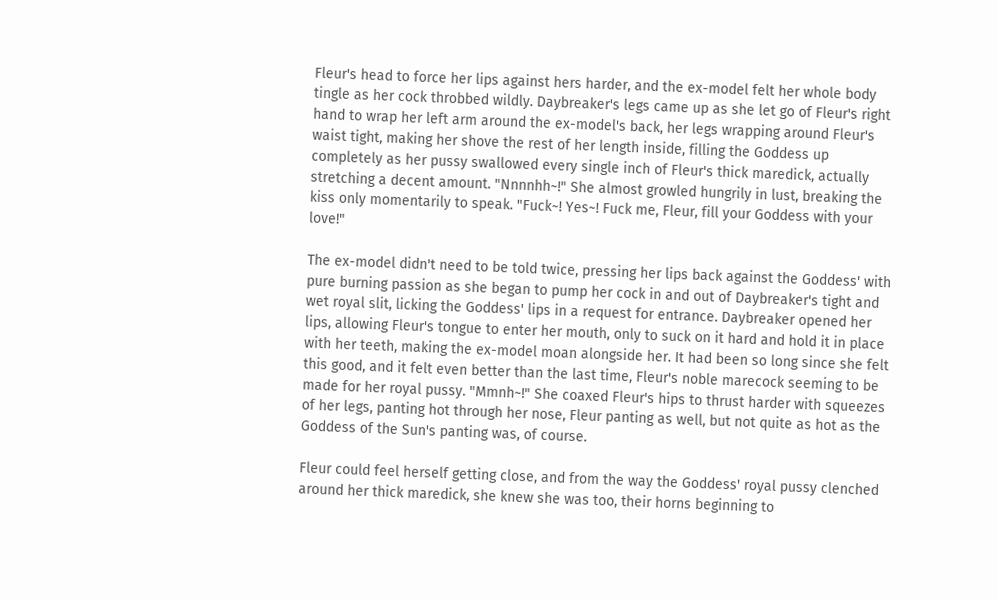Fleur's head to force her lips against hers harder, and the ex-model felt her whole body tingle as her cock throbbed wildly. Daybreaker's legs came up as she let go of Fleur's right hand to wrap her left arm around the ex-model's back, her legs wrapping around Fleur's waist tight, making her shove the rest of her length inside, filling the Goddess up completely as her pussy swallowed every single inch of Fleur's thick maredick, actually stretching a decent amount. "Nnnnhh~!" She almost growled hungrily in lust, breaking the kiss only momentarily to speak. "Fuck~! Yes~! Fuck me, Fleur, fill your Goddess with your love!"

The ex-model didn't need to be told twice, pressing her lips back against the Goddess' with pure burning passion as she began to pump her cock in and out of Daybreaker's tight and wet royal slit, licking the Goddess' lips in a request for entrance. Daybreaker opened her lips, allowing Fleur's tongue to enter her mouth, only to suck on it hard and hold it in place with her teeth, making the ex-model moan alongside her. It had been so long since she felt this good, and it felt even better than the last time, Fleur's noble marecock seeming to be made for her royal pussy. "Mmnh~!" She coaxed Fleur's hips to thrust harder with squeezes of her legs, panting hot through her nose, Fleur panting as well, but not quite as hot as the Goddess of the Sun's panting was, of course.

Fleur could feel herself getting close, and from the way the Goddess' royal pussy clenched around her thick maredick, she knew she was too, their horns beginning to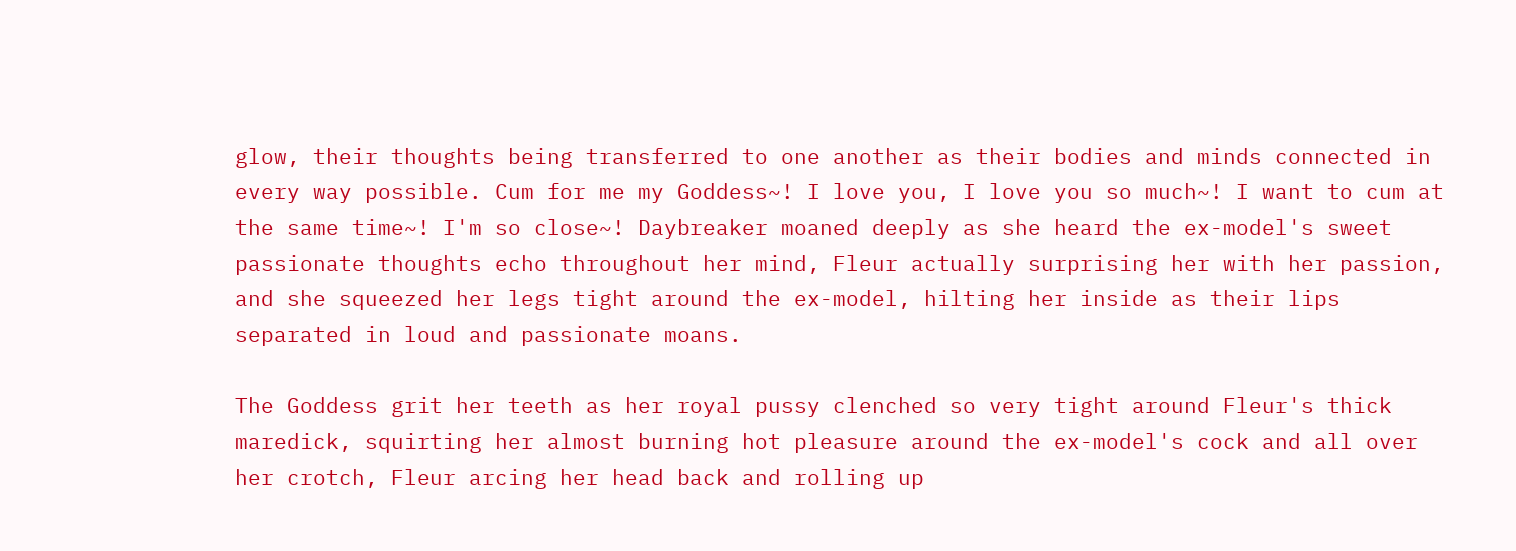glow, their thoughts being transferred to one another as their bodies and minds connected in every way possible. Cum for me my Goddess~! I love you, I love you so much~! I want to cum at the same time~! I'm so close~! Daybreaker moaned deeply as she heard the ex-model's sweet passionate thoughts echo throughout her mind, Fleur actually surprising her with her passion, and she squeezed her legs tight around the ex-model, hilting her inside as their lips separated in loud and passionate moans.

The Goddess grit her teeth as her royal pussy clenched so very tight around Fleur's thick maredick, squirting her almost burning hot pleasure around the ex-model's cock and all over her crotch, Fleur arcing her head back and rolling up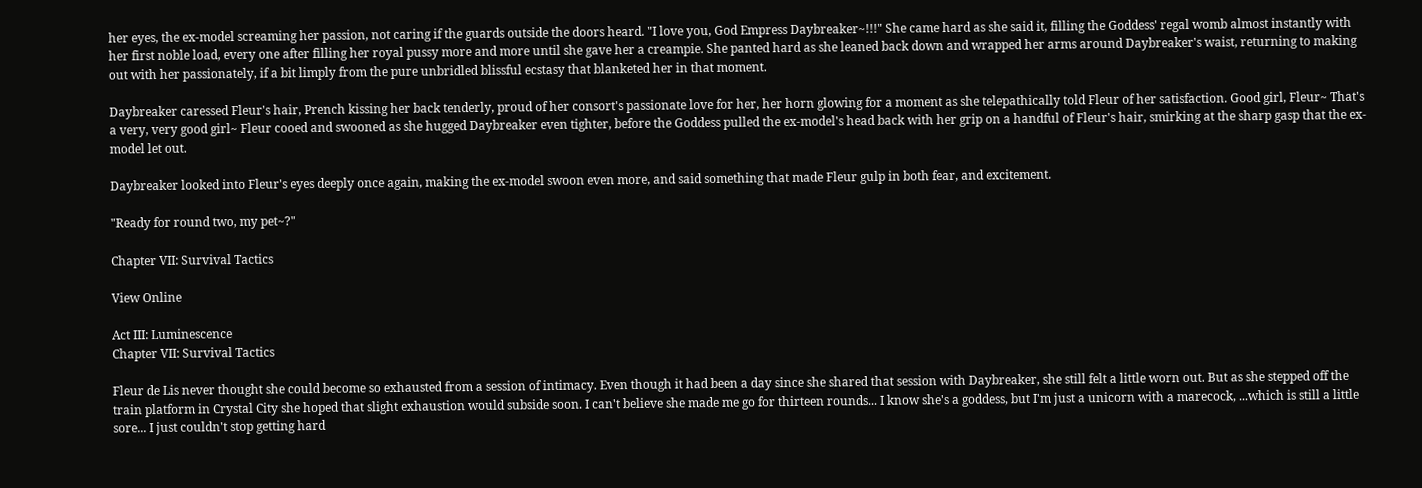her eyes, the ex-model screaming her passion, not caring if the guards outside the doors heard. "I love you, God Empress Daybreaker~!!!" She came hard as she said it, filling the Goddess' regal womb almost instantly with her first noble load, every one after filling her royal pussy more and more until she gave her a creampie. She panted hard as she leaned back down and wrapped her arms around Daybreaker's waist, returning to making out with her passionately, if a bit limply from the pure unbridled blissful ecstasy that blanketed her in that moment.

Daybreaker caressed Fleur's hair, Prench kissing her back tenderly, proud of her consort's passionate love for her, her horn glowing for a moment as she telepathically told Fleur of her satisfaction. Good girl, Fleur~ That's a very, very good girl~ Fleur cooed and swooned as she hugged Daybreaker even tighter, before the Goddess pulled the ex-model's head back with her grip on a handful of Fleur's hair, smirking at the sharp gasp that the ex-model let out.

Daybreaker looked into Fleur's eyes deeply once again, making the ex-model swoon even more, and said something that made Fleur gulp in both fear, and excitement.

"Ready for round two, my pet~?"

Chapter VII: Survival Tactics

View Online

Act III: Luminescence
Chapter VII: Survival Tactics

Fleur de Lis never thought she could become so exhausted from a session of intimacy. Even though it had been a day since she shared that session with Daybreaker, she still felt a little worn out. But as she stepped off the train platform in Crystal City she hoped that slight exhaustion would subside soon. I can't believe she made me go for thirteen rounds... I know she's a goddess, but I'm just a unicorn with a marecock, ...which is still a little sore... I just couldn't stop getting hard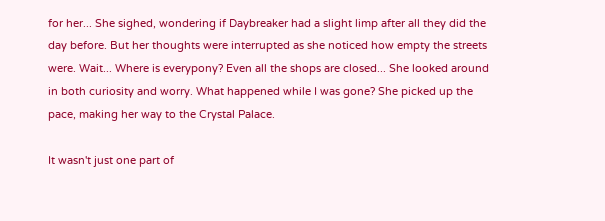for her... She sighed, wondering if Daybreaker had a slight limp after all they did the day before. But her thoughts were interrupted as she noticed how empty the streets were. Wait... Where is everypony? Even all the shops are closed... She looked around in both curiosity and worry. What happened while I was gone? She picked up the pace, making her way to the Crystal Palace.

It wasn't just one part of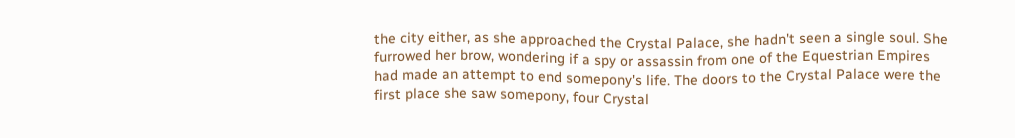the city either, as she approached the Crystal Palace, she hadn't seen a single soul. She furrowed her brow, wondering if a spy or assassin from one of the Equestrian Empires had made an attempt to end somepony's life. The doors to the Crystal Palace were the first place she saw somepony, four Crystal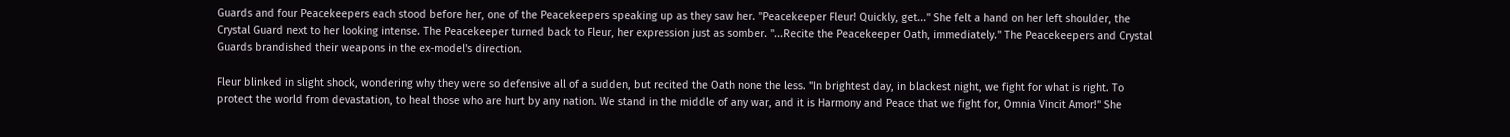Guards and four Peacekeepers each stood before her, one of the Peacekeepers speaking up as they saw her. "Peacekeeper Fleur! Quickly, get..." She felt a hand on her left shoulder, the Crystal Guard next to her looking intense. The Peacekeeper turned back to Fleur, her expression just as somber. "...Recite the Peacekeeper Oath, immediately." The Peacekeepers and Crystal Guards brandished their weapons in the ex-model's direction.

Fleur blinked in slight shock, wondering why they were so defensive all of a sudden, but recited the Oath none the less. "In brightest day, in blackest night, we fight for what is right. To protect the world from devastation, to heal those who are hurt by any nation. We stand in the middle of any war, and it is Harmony and Peace that we fight for, Omnia Vincit Amor!" She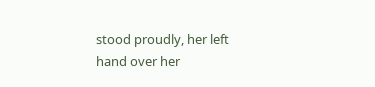stood proudly, her left hand over her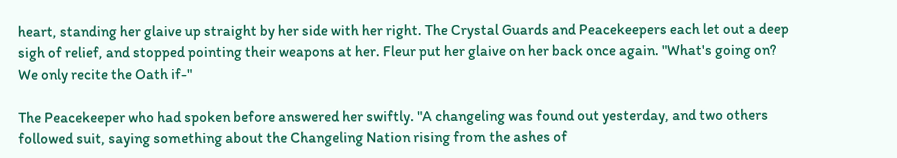heart, standing her glaive up straight by her side with her right. The Crystal Guards and Peacekeepers each let out a deep sigh of relief, and stopped pointing their weapons at her. Fleur put her glaive on her back once again. "What's going on? We only recite the Oath if-"

The Peacekeeper who had spoken before answered her swiftly. "A changeling was found out yesterday, and two others followed suit, saying something about the Changeling Nation rising from the ashes of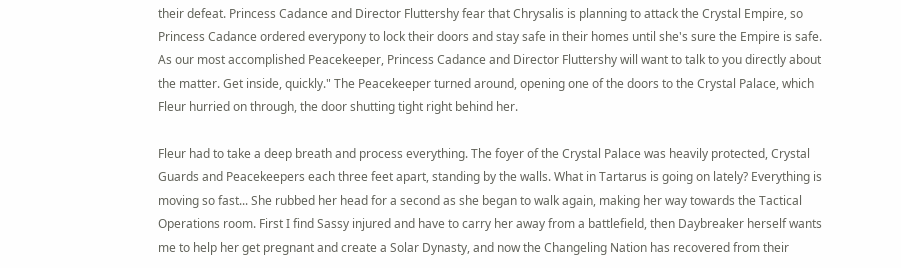their defeat. Princess Cadance and Director Fluttershy fear that Chrysalis is planning to attack the Crystal Empire, so Princess Cadance ordered everypony to lock their doors and stay safe in their homes until she's sure the Empire is safe. As our most accomplished Peacekeeper, Princess Cadance and Director Fluttershy will want to talk to you directly about the matter. Get inside, quickly." The Peacekeeper turned around, opening one of the doors to the Crystal Palace, which Fleur hurried on through, the door shutting tight right behind her.

Fleur had to take a deep breath and process everything. The foyer of the Crystal Palace was heavily protected, Crystal Guards and Peacekeepers each three feet apart, standing by the walls. What in Tartarus is going on lately? Everything is moving so fast... She rubbed her head for a second as she began to walk again, making her way towards the Tactical Operations room. First I find Sassy injured and have to carry her away from a battlefield, then Daybreaker herself wants me to help her get pregnant and create a Solar Dynasty, and now the Changeling Nation has recovered from their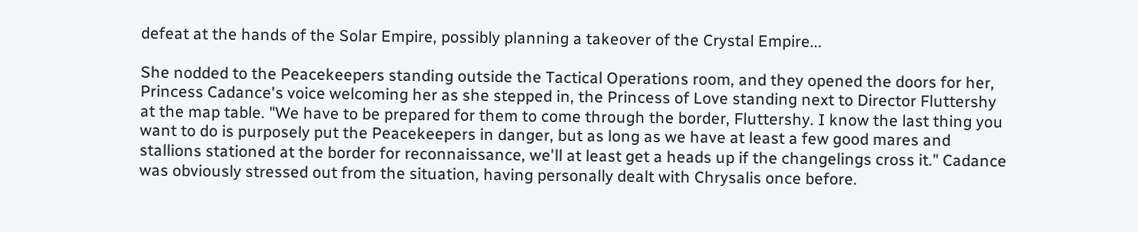defeat at the hands of the Solar Empire, possibly planning a takeover of the Crystal Empire...

She nodded to the Peacekeepers standing outside the Tactical Operations room, and they opened the doors for her, Princess Cadance's voice welcoming her as she stepped in, the Princess of Love standing next to Director Fluttershy at the map table. "We have to be prepared for them to come through the border, Fluttershy. I know the last thing you want to do is purposely put the Peacekeepers in danger, but as long as we have at least a few good mares and stallions stationed at the border for reconnaissance, we'll at least get a heads up if the changelings cross it." Cadance was obviously stressed out from the situation, having personally dealt with Chrysalis once before.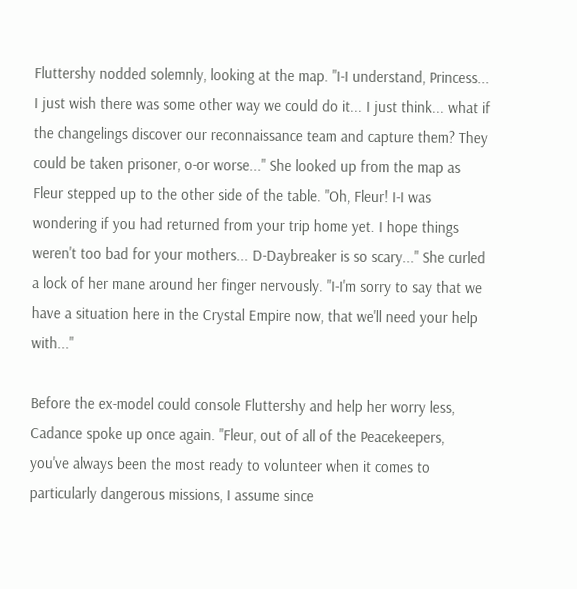Fluttershy nodded solemnly, looking at the map. "I-I understand, Princess... I just wish there was some other way we could do it... I just think... what if the changelings discover our reconnaissance team and capture them? They could be taken prisoner, o-or worse..." She looked up from the map as Fleur stepped up to the other side of the table. "Oh, Fleur! I-I was wondering if you had returned from your trip home yet. I hope things weren't too bad for your mothers... D-Daybreaker is so scary..." She curled a lock of her mane around her finger nervously. "I-I'm sorry to say that we have a situation here in the Crystal Empire now, that we'll need your help with..."

Before the ex-model could console Fluttershy and help her worry less, Cadance spoke up once again. "Fleur, out of all of the Peacekeepers, you've always been the most ready to volunteer when it comes to particularly dangerous missions, I assume since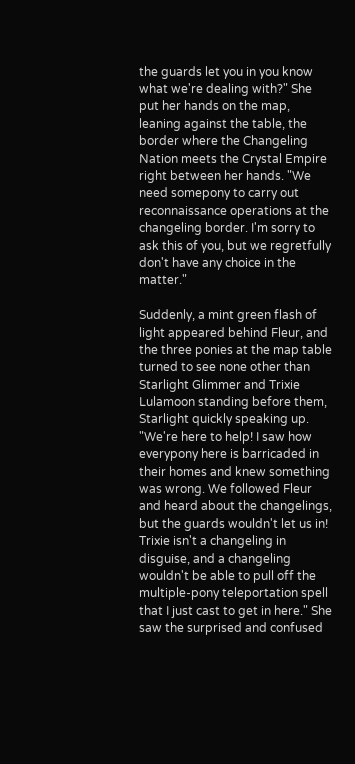the guards let you in you know what we're dealing with?" She put her hands on the map, leaning against the table, the border where the Changeling Nation meets the Crystal Empire right between her hands. "We need somepony to carry out reconnaissance operations at the changeling border. I'm sorry to ask this of you, but we regretfully don't have any choice in the matter."

Suddenly, a mint green flash of light appeared behind Fleur, and the three ponies at the map table turned to see none other than Starlight Glimmer and Trixie Lulamoon standing before them, Starlight quickly speaking up. "We're here to help! I saw how everypony here is barricaded in their homes and knew something was wrong. We followed Fleur and heard about the changelings, but the guards wouldn't let us in! Trixie isn't a changeling in disguise, and a changeling wouldn't be able to pull off the multiple-pony teleportation spell that I just cast to get in here." She saw the surprised and confused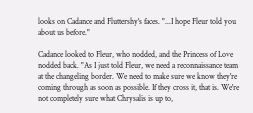looks on Cadance and Fluttershy's faces. "...I hope Fleur told you about us before."

Cadance looked to Fleur, who nodded, and the Princess of Love nodded back. "As I just told Fleur, we need a reconnaissance team at the changeling border. We need to make sure we know they're coming through as soon as possible. If they cross it, that is. We're not completely sure what Chrysalis is up to,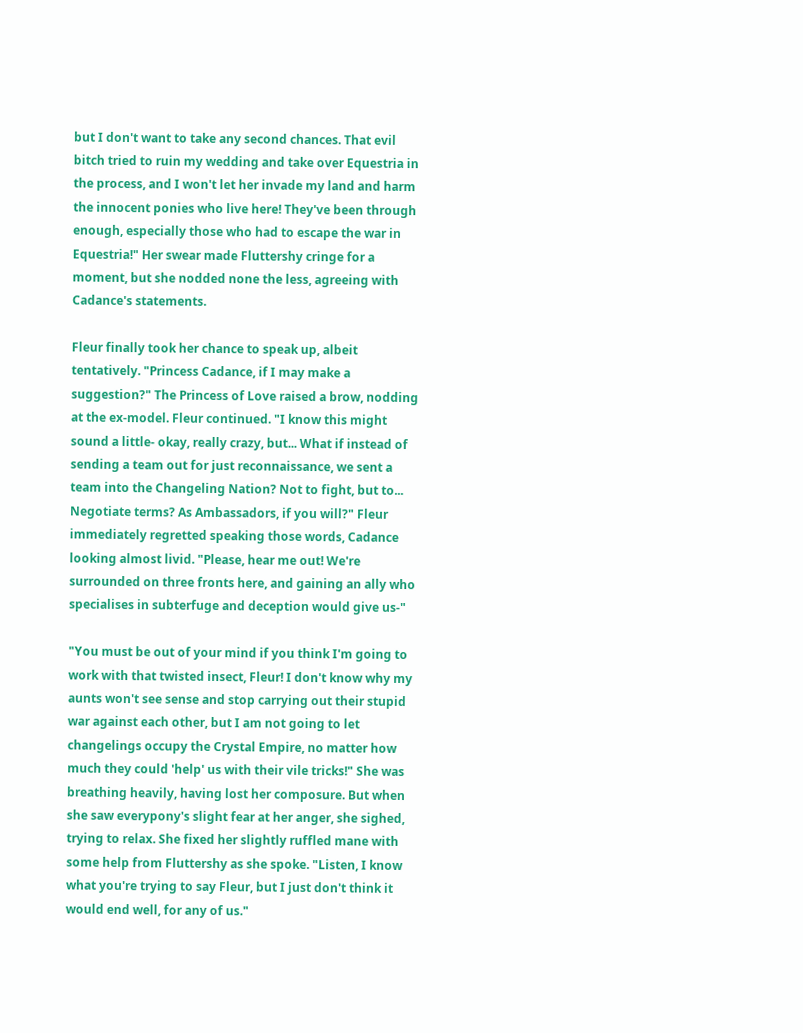but I don't want to take any second chances. That evil bitch tried to ruin my wedding and take over Equestria in the process, and I won't let her invade my land and harm the innocent ponies who live here! They've been through enough, especially those who had to escape the war in Equestria!" Her swear made Fluttershy cringe for a moment, but she nodded none the less, agreeing with Cadance's statements.

Fleur finally took her chance to speak up, albeit tentatively. "Princess Cadance, if I may make a suggestion?" The Princess of Love raised a brow, nodding at the ex-model. Fleur continued. "I know this might sound a little- okay, really crazy, but... What if instead of sending a team out for just reconnaissance, we sent a team into the Changeling Nation? Not to fight, but to... Negotiate terms? As Ambassadors, if you will?" Fleur immediately regretted speaking those words, Cadance looking almost livid. "Please, hear me out! We're surrounded on three fronts here, and gaining an ally who specialises in subterfuge and deception would give us-"

"You must be out of your mind if you think I'm going to work with that twisted insect, Fleur! I don't know why my aunts won't see sense and stop carrying out their stupid war against each other, but I am not going to let changelings occupy the Crystal Empire, no matter how much they could 'help' us with their vile tricks!" She was breathing heavily, having lost her composure. But when she saw everypony's slight fear at her anger, she sighed, trying to relax. She fixed her slightly ruffled mane with some help from Fluttershy as she spoke. "Listen, I know what you're trying to say Fleur, but I just don't think it would end well, for any of us."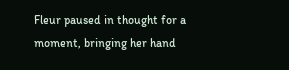Fleur paused in thought for a moment, bringing her hand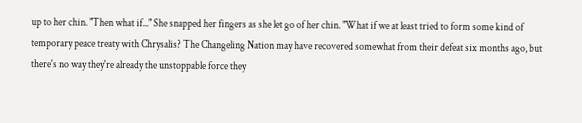up to her chin. "Then what if..." She snapped her fingers as she let go of her chin. "What if we at least tried to form some kind of temporary peace treaty with Chrysalis? The Changeling Nation may have recovered somewhat from their defeat six months ago, but there's no way they're already the unstoppable force they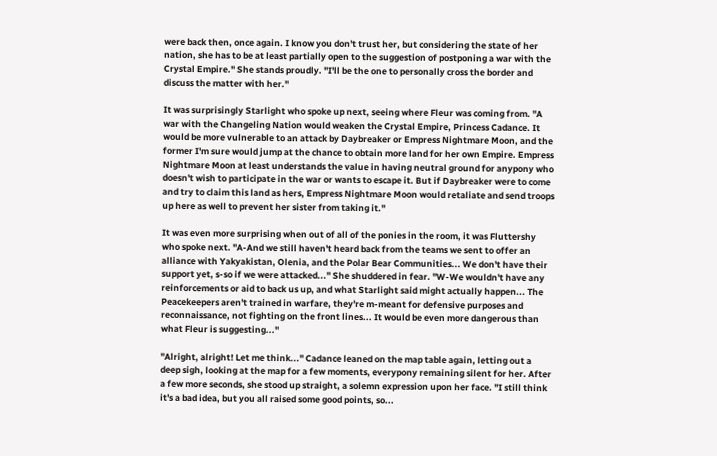were back then, once again. I know you don't trust her, but considering the state of her nation, she has to be at least partially open to the suggestion of postponing a war with the Crystal Empire." She stands proudly. "I'll be the one to personally cross the border and discuss the matter with her."

It was surprisingly Starlight who spoke up next, seeing where Fleur was coming from. "A war with the Changeling Nation would weaken the Crystal Empire, Princess Cadance. It would be more vulnerable to an attack by Daybreaker or Empress Nightmare Moon, and the former I'm sure would jump at the chance to obtain more land for her own Empire. Empress Nightmare Moon at least understands the value in having neutral ground for anypony who doesn't wish to participate in the war or wants to escape it. But if Daybreaker were to come and try to claim this land as hers, Empress Nightmare Moon would retaliate and send troops up here as well to prevent her sister from taking it."

It was even more surprising when out of all of the ponies in the room, it was Fluttershy who spoke next. "A-And we still haven't heard back from the teams we sent to offer an alliance with Yakyakistan, Olenia, and the Polar Bear Communities... We don't have their support yet, s-so if we were attacked..." She shuddered in fear. "W-We wouldn't have any reinforcements or aid to back us up, and what Starlight said might actually happen... The Peacekeepers aren't trained in warfare, they're m-meant for defensive purposes and reconnaissance, not fighting on the front lines... It would be even more dangerous than what Fleur is suggesting..."

"Alright, alright! Let me think..." Cadance leaned on the map table again, letting out a deep sigh, looking at the map for a few moments, everypony remaining silent for her. After a few more seconds, she stood up straight, a solemn expression upon her face. "I still think it's a bad idea, but you all raised some good points, so...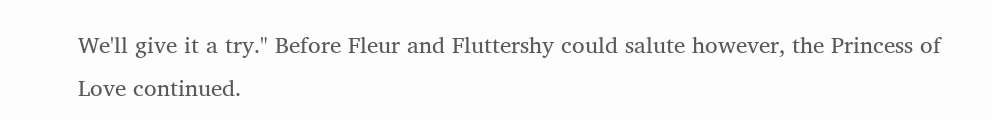We'll give it a try." Before Fleur and Fluttershy could salute however, the Princess of Love continued.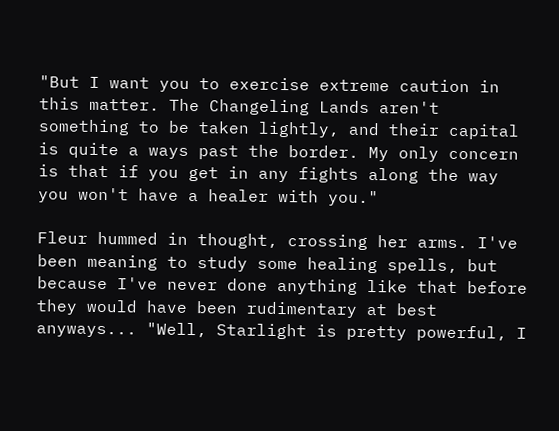"But I want you to exercise extreme caution in this matter. The Changeling Lands aren't something to be taken lightly, and their capital is quite a ways past the border. My only concern is that if you get in any fights along the way you won't have a healer with you."

Fleur hummed in thought, crossing her arms. I've been meaning to study some healing spells, but because I've never done anything like that before they would have been rudimentary at best anyways... "Well, Starlight is pretty powerful, I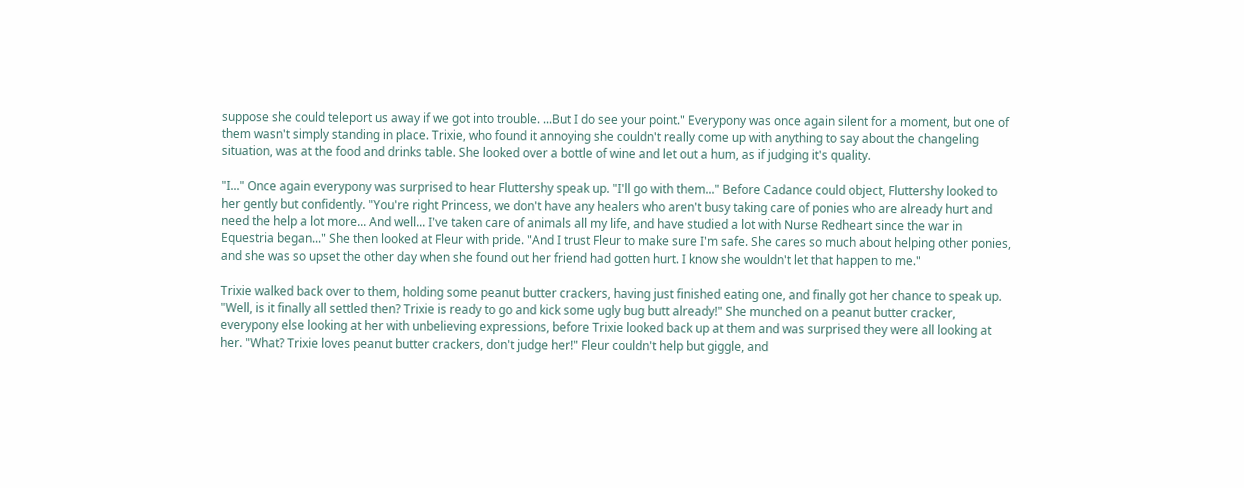suppose she could teleport us away if we got into trouble. ...But I do see your point." Everypony was once again silent for a moment, but one of them wasn't simply standing in place. Trixie, who found it annoying she couldn't really come up with anything to say about the changeling situation, was at the food and drinks table. She looked over a bottle of wine and let out a hum, as if judging it's quality.

"I..." Once again everypony was surprised to hear Fluttershy speak up. "I'll go with them..." Before Cadance could object, Fluttershy looked to her gently but confidently. "You're right Princess, we don't have any healers who aren't busy taking care of ponies who are already hurt and need the help a lot more... And well... I've taken care of animals all my life, and have studied a lot with Nurse Redheart since the war in Equestria began..." She then looked at Fleur with pride. "And I trust Fleur to make sure I'm safe. She cares so much about helping other ponies, and she was so upset the other day when she found out her friend had gotten hurt. I know she wouldn't let that happen to me."

Trixie walked back over to them, holding some peanut butter crackers, having just finished eating one, and finally got her chance to speak up. "Well, is it finally all settled then? Trixie is ready to go and kick some ugly bug butt already!" She munched on a peanut butter cracker, everypony else looking at her with unbelieving expressions, before Trixie looked back up at them and was surprised they were all looking at her. "What? Trixie loves peanut butter crackers, don't judge her!" Fleur couldn't help but giggle, and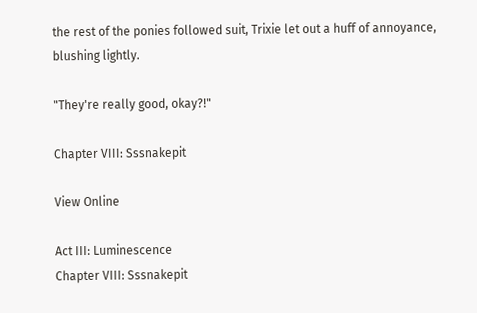the rest of the ponies followed suit, Trixie let out a huff of annoyance, blushing lightly.

"They're really good, okay?!"

Chapter VIII: Sssnakepit

View Online

Act III: Luminescence
Chapter VIII: Sssnakepit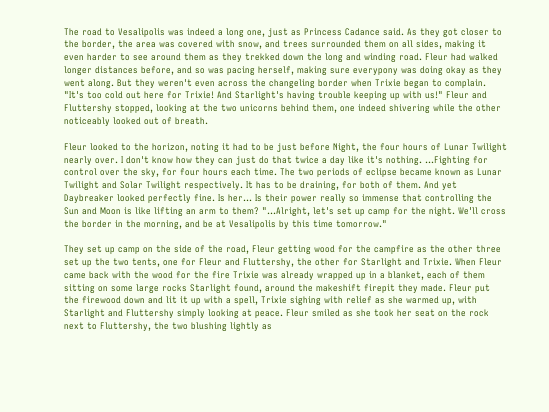The road to Vesalipolis was indeed a long one, just as Princess Cadance said. As they got closer to the border, the area was covered with snow, and trees surrounded them on all sides, making it even harder to see around them as they trekked down the long and winding road. Fleur had walked longer distances before, and so was pacing herself, making sure everypony was doing okay as they went along. But they weren't even across the changeling border when Trixie began to complain. "It's too cold out here for Trixie! And Starlight's having trouble keeping up with us!" Fleur and Fluttershy stopped, looking at the two unicorns behind them, one indeed shivering while the other noticeably looked out of breath.

Fleur looked to the horizon, noting it had to be just before Night, the four hours of Lunar Twilight nearly over. I don't know how they can just do that twice a day like it's nothing. ...Fighting for control over the sky, for four hours each time. The two periods of eclipse became known as Lunar Twilight and Solar Twilight respectively. It has to be draining, for both of them. And yet Daybreaker looked perfectly fine. Is her... Is their power really so immense that controlling the Sun and Moon is like lifting an arm to them? "...Alright, let's set up camp for the night. We'll cross the border in the morning, and be at Vesalipolis by this time tomorrow."

They set up camp on the side of the road, Fleur getting wood for the campfire as the other three set up the two tents, one for Fleur and Fluttershy, the other for Starlight and Trixie. When Fleur came back with the wood for the fire Trixie was already wrapped up in a blanket, each of them sitting on some large rocks Starlight found, around the makeshift firepit they made. Fleur put the firewood down and lit it up with a spell, Trixie sighing with relief as she warmed up, with Starlight and Fluttershy simply looking at peace. Fleur smiled as she took her seat on the rock next to Fluttershy, the two blushing lightly as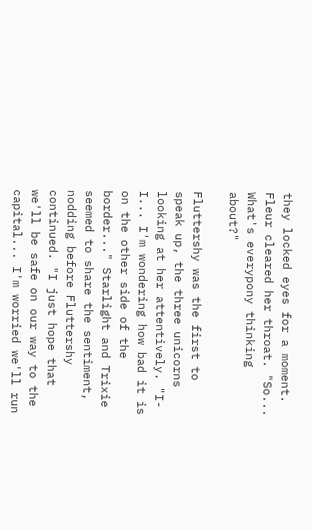they locked eyes for a moment. Fleur cleared her throat. "So... What's everypony thinking about?"

Fluttershy was the first to speak up, the three unicorns looking at her attentively. "I-I... I'm wondering how bad it is on the other side of the border..." Starlight and Trixie seemed to share the sentiment, nodding before Fluttershy continued. "I just hope that we'll be safe on our way to the capital... I'm worried we'll run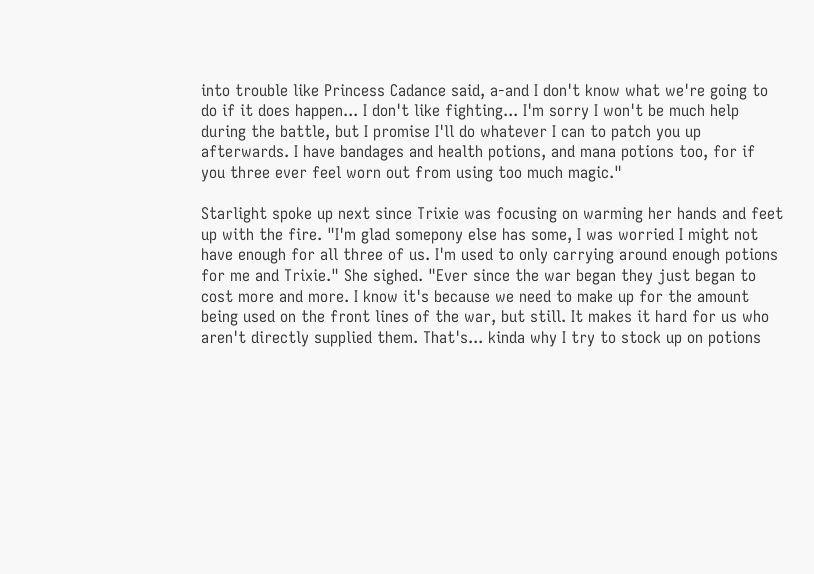into trouble like Princess Cadance said, a-and I don't know what we're going to do if it does happen... I don't like fighting... I'm sorry I won't be much help during the battle, but I promise I'll do whatever I can to patch you up afterwards. I have bandages and health potions, and mana potions too, for if you three ever feel worn out from using too much magic."

Starlight spoke up next since Trixie was focusing on warming her hands and feet up with the fire. "I'm glad somepony else has some, I was worried I might not have enough for all three of us. I'm used to only carrying around enough potions for me and Trixie." She sighed. "Ever since the war began they just began to cost more and more. I know it's because we need to make up for the amount being used on the front lines of the war, but still. It makes it hard for us who aren't directly supplied them. That's... kinda why I try to stock up on potions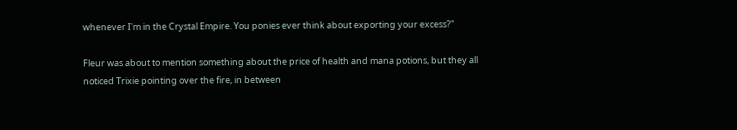whenever I'm in the Crystal Empire. You ponies ever think about exporting your excess?"

Fleur was about to mention something about the price of health and mana potions, but they all noticed Trixie pointing over the fire, in between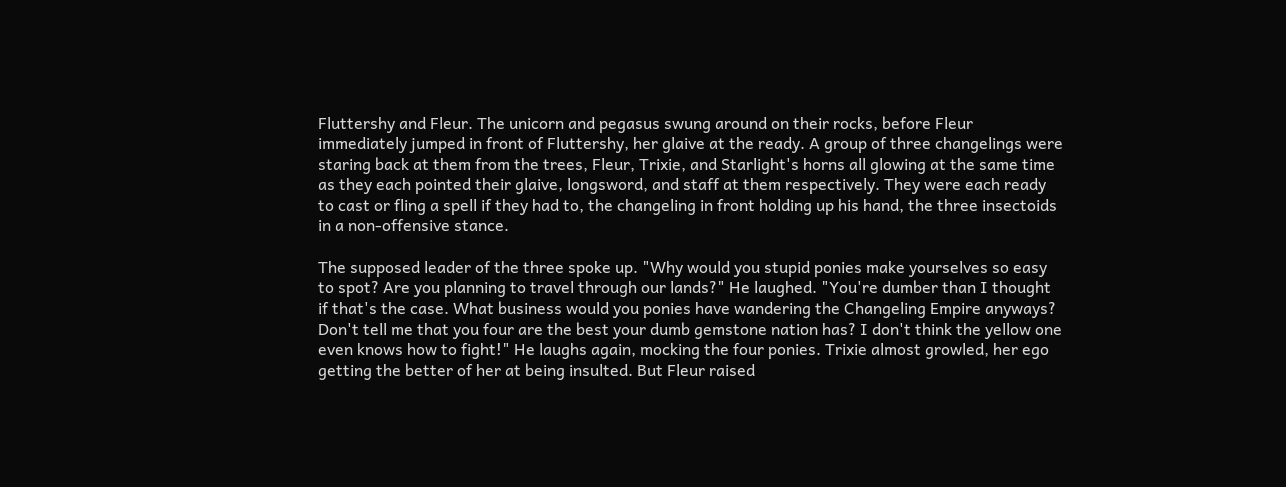Fluttershy and Fleur. The unicorn and pegasus swung around on their rocks, before Fleur immediately jumped in front of Fluttershy, her glaive at the ready. A group of three changelings were staring back at them from the trees, Fleur, Trixie, and Starlight's horns all glowing at the same time as they each pointed their glaive, longsword, and staff at them respectively. They were each ready to cast or fling a spell if they had to, the changeling in front holding up his hand, the three insectoids in a non-offensive stance.

The supposed leader of the three spoke up. "Why would you stupid ponies make yourselves so easy to spot? Are you planning to travel through our lands?" He laughed. "You're dumber than I thought if that's the case. What business would you ponies have wandering the Changeling Empire anyways? Don't tell me that you four are the best your dumb gemstone nation has? I don't think the yellow one even knows how to fight!" He laughs again, mocking the four ponies. Trixie almost growled, her ego getting the better of her at being insulted. But Fleur raised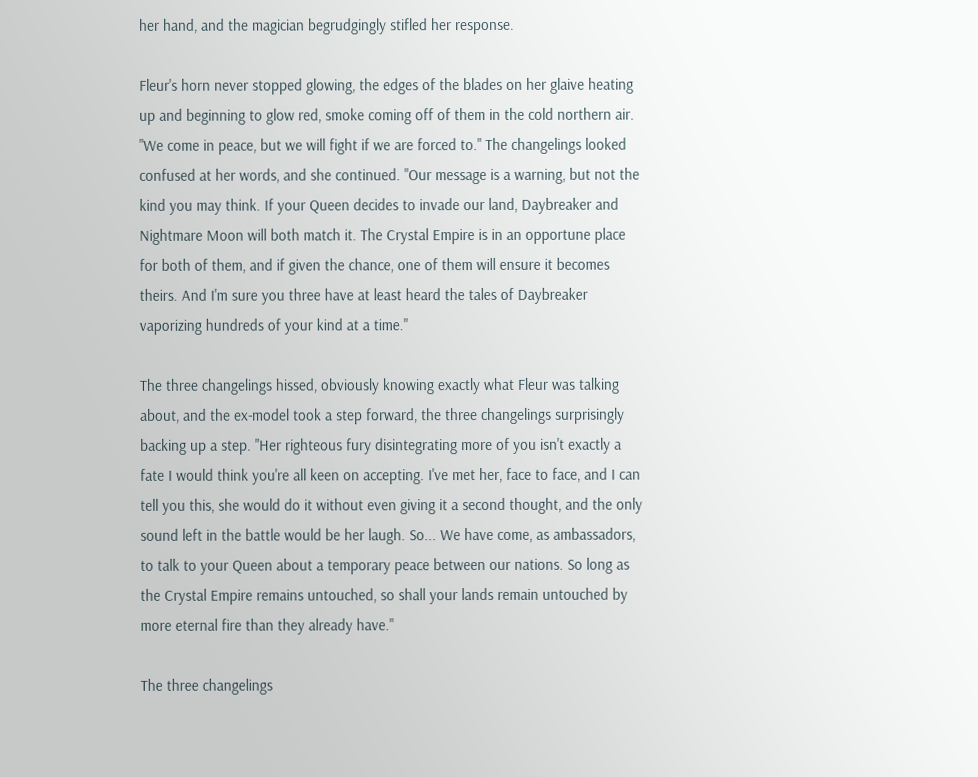her hand, and the magician begrudgingly stifled her response.

Fleur's horn never stopped glowing, the edges of the blades on her glaive heating up and beginning to glow red, smoke coming off of them in the cold northern air. "We come in peace, but we will fight if we are forced to." The changelings looked confused at her words, and she continued. "Our message is a warning, but not the kind you may think. If your Queen decides to invade our land, Daybreaker and Nightmare Moon will both match it. The Crystal Empire is in an opportune place for both of them, and if given the chance, one of them will ensure it becomes theirs. And I'm sure you three have at least heard the tales of Daybreaker vaporizing hundreds of your kind at a time."

The three changelings hissed, obviously knowing exactly what Fleur was talking about, and the ex-model took a step forward, the three changelings surprisingly backing up a step. "Her righteous fury disintegrating more of you isn't exactly a fate I would think you're all keen on accepting. I've met her, face to face, and I can tell you this, she would do it without even giving it a second thought, and the only sound left in the battle would be her laugh. So... We have come, as ambassadors, to talk to your Queen about a temporary peace between our nations. So long as the Crystal Empire remains untouched, so shall your lands remain untouched by more eternal fire than they already have."

The three changelings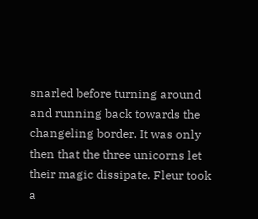snarled before turning around and running back towards the changeling border. It was only then that the three unicorns let their magic dissipate. Fleur took a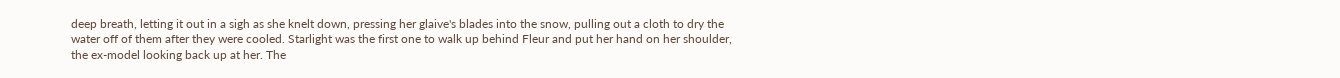deep breath, letting it out in a sigh as she knelt down, pressing her glaive's blades into the snow, pulling out a cloth to dry the water off of them after they were cooled. Starlight was the first one to walk up behind Fleur and put her hand on her shoulder, the ex-model looking back up at her. The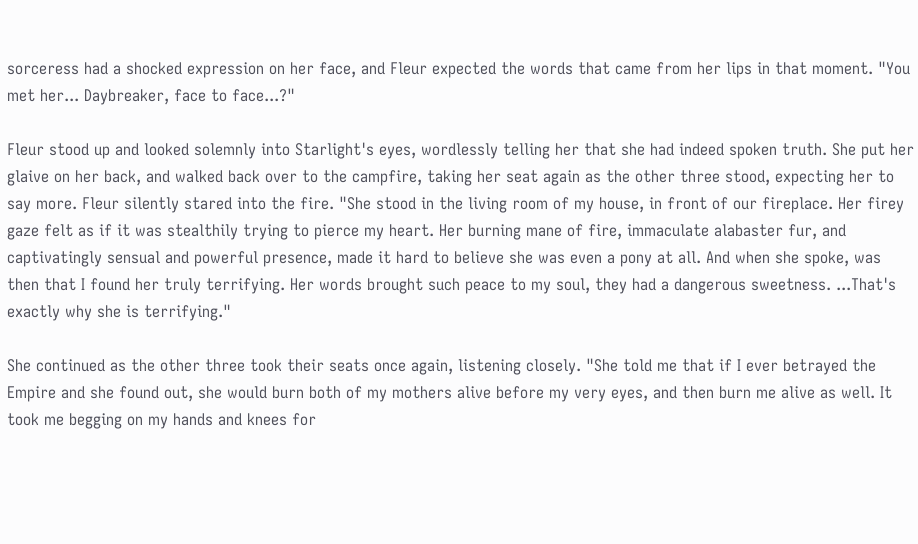sorceress had a shocked expression on her face, and Fleur expected the words that came from her lips in that moment. "You met her... Daybreaker, face to face...?"

Fleur stood up and looked solemnly into Starlight's eyes, wordlessly telling her that she had indeed spoken truth. She put her glaive on her back, and walked back over to the campfire, taking her seat again as the other three stood, expecting her to say more. Fleur silently stared into the fire. "She stood in the living room of my house, in front of our fireplace. Her firey gaze felt as if it was stealthily trying to pierce my heart. Her burning mane of fire, immaculate alabaster fur, and captivatingly sensual and powerful presence, made it hard to believe she was even a pony at all. And when she spoke, was then that I found her truly terrifying. Her words brought such peace to my soul, they had a dangerous sweetness. ...That's exactly why she is terrifying."

She continued as the other three took their seats once again, listening closely. "She told me that if I ever betrayed the Empire and she found out, she would burn both of my mothers alive before my very eyes, and then burn me alive as well. It took me begging on my hands and knees for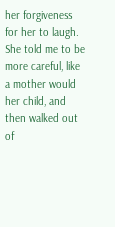her forgiveness for her to laugh. She told me to be more careful, like a mother would her child, and then walked out of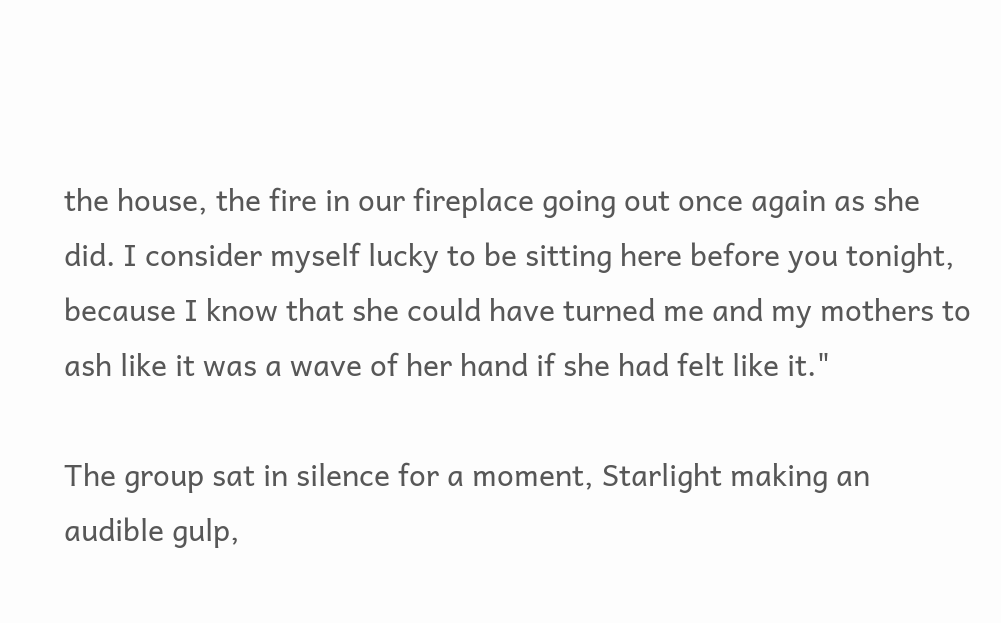the house, the fire in our fireplace going out once again as she did. I consider myself lucky to be sitting here before you tonight, because I know that she could have turned me and my mothers to ash like it was a wave of her hand if she had felt like it."

The group sat in silence for a moment, Starlight making an audible gulp,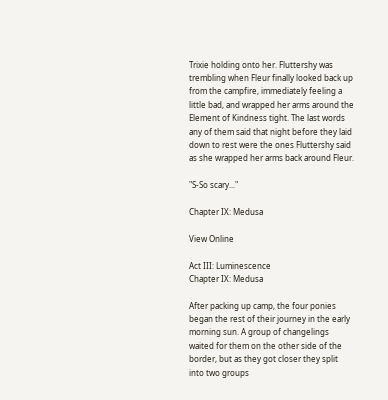Trixie holding onto her. Fluttershy was trembling when Fleur finally looked back up from the campfire, immediately feeling a little bad, and wrapped her arms around the Element of Kindness tight. The last words any of them said that night before they laid down to rest were the ones Fluttershy said as she wrapped her arms back around Fleur.

"S-So scary..."

Chapter IX: Medusa

View Online

Act III: Luminescence
Chapter IX: Medusa

After packing up camp, the four ponies began the rest of their journey in the early morning sun. A group of changelings waited for them on the other side of the border, but as they got closer they split into two groups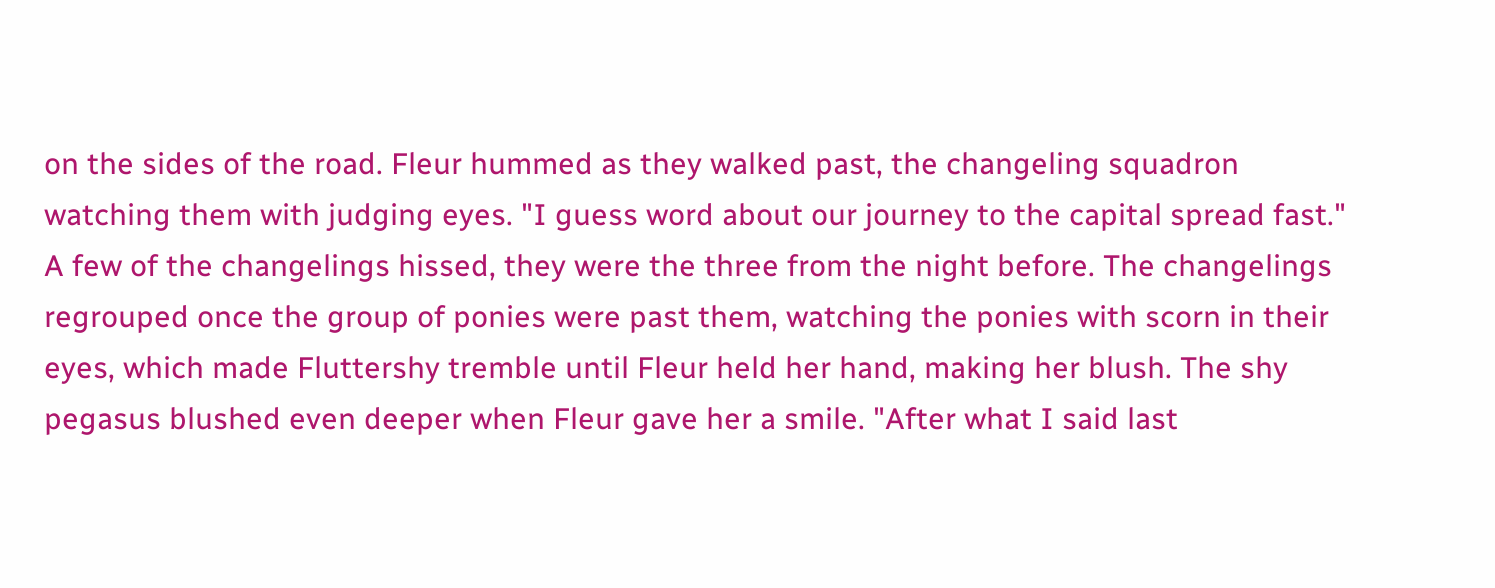on the sides of the road. Fleur hummed as they walked past, the changeling squadron watching them with judging eyes. "I guess word about our journey to the capital spread fast." A few of the changelings hissed, they were the three from the night before. The changelings regrouped once the group of ponies were past them, watching the ponies with scorn in their eyes, which made Fluttershy tremble until Fleur held her hand, making her blush. The shy pegasus blushed even deeper when Fleur gave her a smile. "After what I said last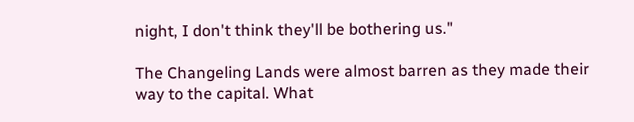night, I don't think they'll be bothering us."

The Changeling Lands were almost barren as they made their way to the capital. What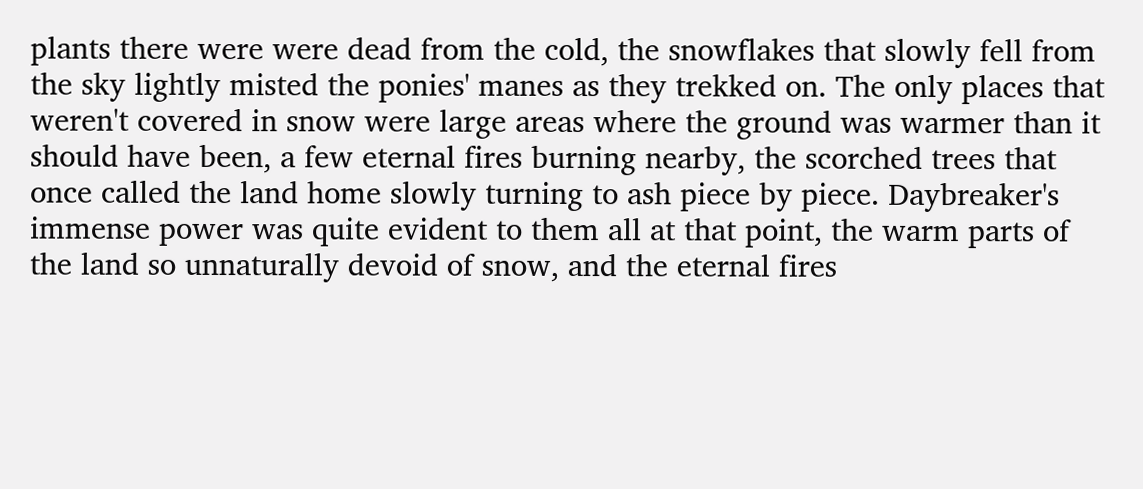plants there were were dead from the cold, the snowflakes that slowly fell from the sky lightly misted the ponies' manes as they trekked on. The only places that weren't covered in snow were large areas where the ground was warmer than it should have been, a few eternal fires burning nearby, the scorched trees that once called the land home slowly turning to ash piece by piece. Daybreaker's immense power was quite evident to them all at that point, the warm parts of the land so unnaturally devoid of snow, and the eternal fires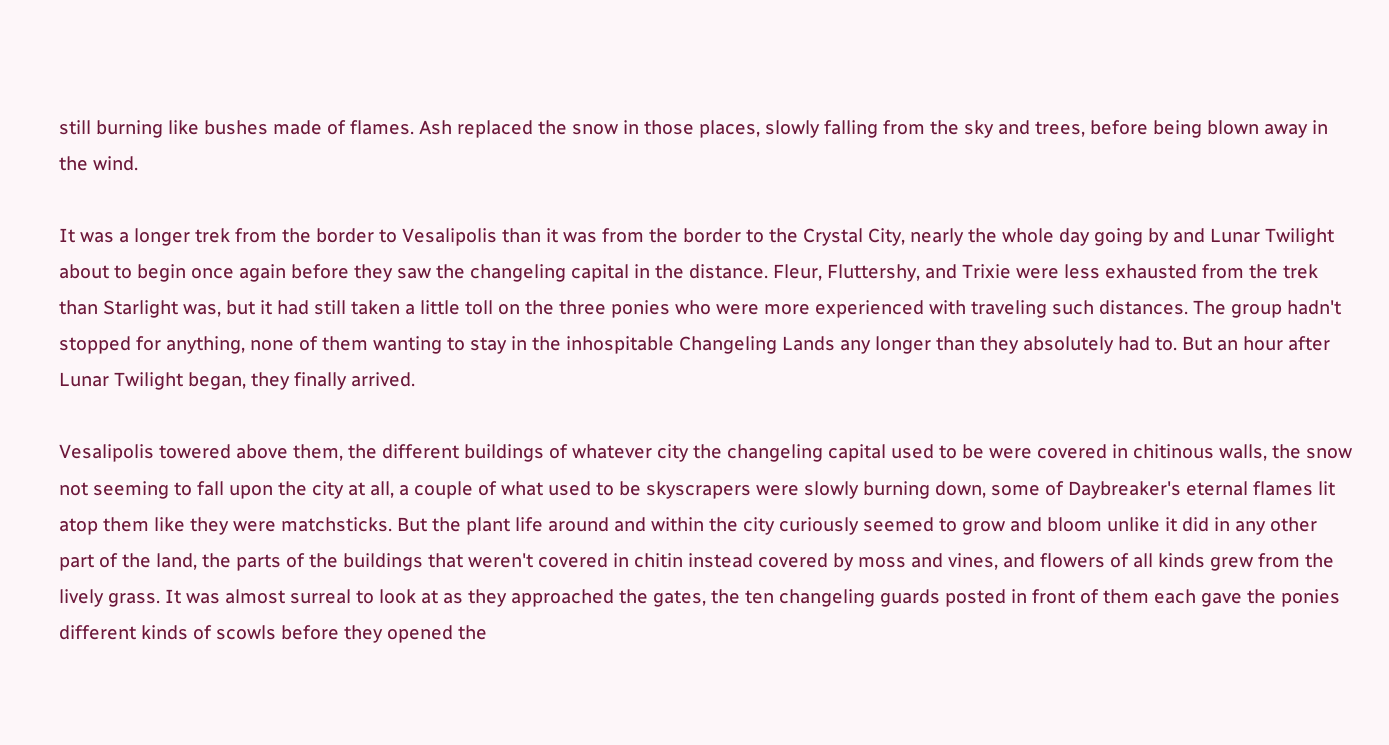still burning like bushes made of flames. Ash replaced the snow in those places, slowly falling from the sky and trees, before being blown away in the wind.

It was a longer trek from the border to Vesalipolis than it was from the border to the Crystal City, nearly the whole day going by and Lunar Twilight about to begin once again before they saw the changeling capital in the distance. Fleur, Fluttershy, and Trixie were less exhausted from the trek than Starlight was, but it had still taken a little toll on the three ponies who were more experienced with traveling such distances. The group hadn't stopped for anything, none of them wanting to stay in the inhospitable Changeling Lands any longer than they absolutely had to. But an hour after Lunar Twilight began, they finally arrived.

Vesalipolis towered above them, the different buildings of whatever city the changeling capital used to be were covered in chitinous walls, the snow not seeming to fall upon the city at all, a couple of what used to be skyscrapers were slowly burning down, some of Daybreaker's eternal flames lit atop them like they were matchsticks. But the plant life around and within the city curiously seemed to grow and bloom unlike it did in any other part of the land, the parts of the buildings that weren't covered in chitin instead covered by moss and vines, and flowers of all kinds grew from the lively grass. It was almost surreal to look at as they approached the gates, the ten changeling guards posted in front of them each gave the ponies different kinds of scowls before they opened the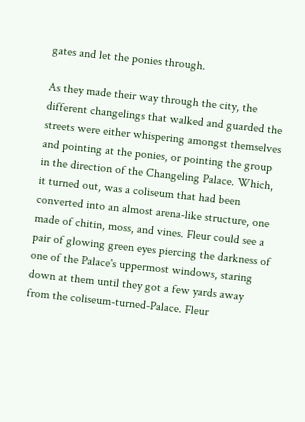gates and let the ponies through.

As they made their way through the city, the different changelings that walked and guarded the streets were either whispering amongst themselves and pointing at the ponies, or pointing the group in the direction of the Changeling Palace. Which, it turned out, was a coliseum that had been converted into an almost arena-like structure, one made of chitin, moss, and vines. Fleur could see a pair of glowing green eyes piercing the darkness of one of the Palace's uppermost windows, staring down at them until they got a few yards away from the coliseum-turned-Palace. Fleur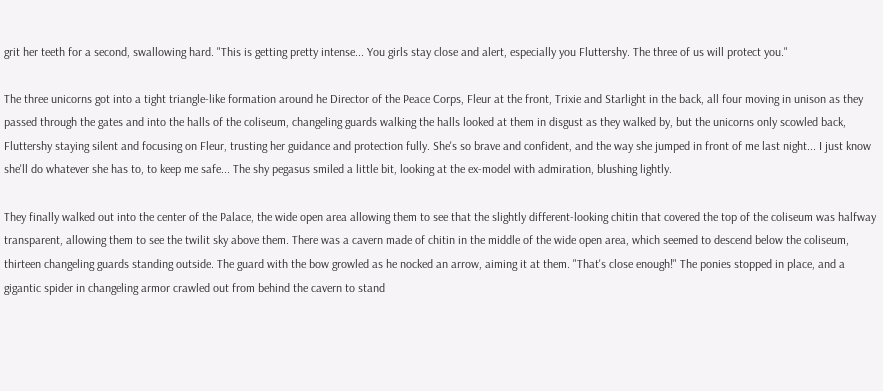grit her teeth for a second, swallowing hard. "This is getting pretty intense... You girls stay close and alert, especially you Fluttershy. The three of us will protect you."

The three unicorns got into a tight triangle-like formation around he Director of the Peace Corps, Fleur at the front, Trixie and Starlight in the back, all four moving in unison as they passed through the gates and into the halls of the coliseum, changeling guards walking the halls looked at them in disgust as they walked by, but the unicorns only scowled back, Fluttershy staying silent and focusing on Fleur, trusting her guidance and protection fully. She's so brave and confident, and the way she jumped in front of me last night... I just know she'll do whatever she has to, to keep me safe... The shy pegasus smiled a little bit, looking at the ex-model with admiration, blushing lightly.

They finally walked out into the center of the Palace, the wide open area allowing them to see that the slightly different-looking chitin that covered the top of the coliseum was halfway transparent, allowing them to see the twilit sky above them. There was a cavern made of chitin in the middle of the wide open area, which seemed to descend below the coliseum, thirteen changeling guards standing outside. The guard with the bow growled as he nocked an arrow, aiming it at them. "That's close enough!" The ponies stopped in place, and a gigantic spider in changeling armor crawled out from behind the cavern to stand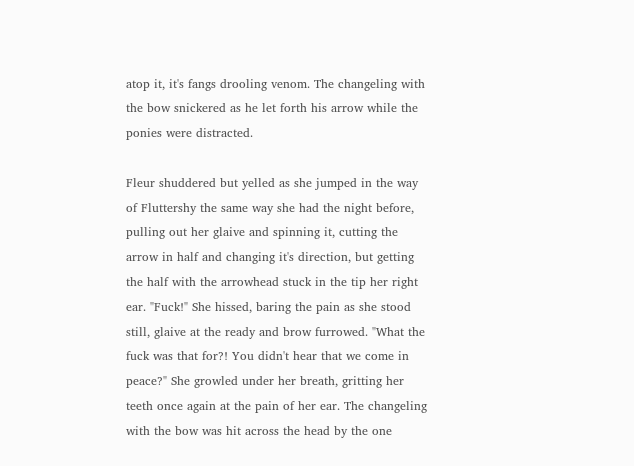atop it, it's fangs drooling venom. The changeling with the bow snickered as he let forth his arrow while the ponies were distracted.

Fleur shuddered but yelled as she jumped in the way of Fluttershy the same way she had the night before, pulling out her glaive and spinning it, cutting the arrow in half and changing it's direction, but getting the half with the arrowhead stuck in the tip her right ear. "Fuck!" She hissed, baring the pain as she stood still, glaive at the ready and brow furrowed. "What the fuck was that for?! You didn't hear that we come in peace?" She growled under her breath, gritting her teeth once again at the pain of her ear. The changeling with the bow was hit across the head by the one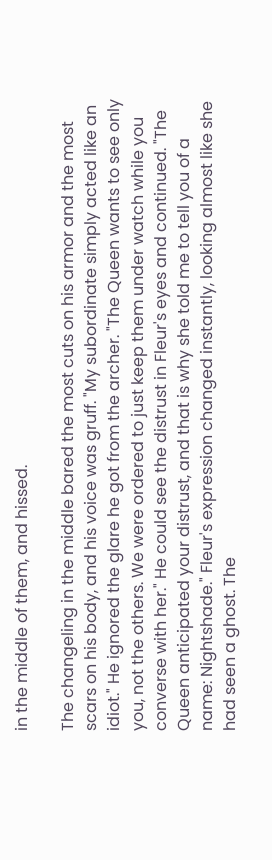in the middle of them, and hissed.

The changeling in the middle bared the most cuts on his armor and the most scars on his body, and his voice was gruff. "My subordinate simply acted like an idiot." He ignored the glare he got from the archer. "The Queen wants to see only you, not the others. We were ordered to just keep them under watch while you converse with her." He could see the distrust in Fleur's eyes and continued. "The Queen anticipated your distrust, and that is why she told me to tell you of a name: Nightshade." Fleur's expression changed instantly, looking almost like she had seen a ghost. The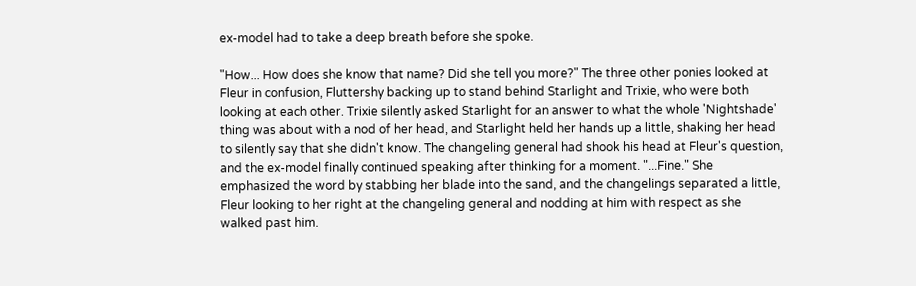ex-model had to take a deep breath before she spoke.

"How... How does she know that name? Did she tell you more?" The three other ponies looked at Fleur in confusion, Fluttershy backing up to stand behind Starlight and Trixie, who were both looking at each other. Trixie silently asked Starlight for an answer to what the whole 'Nightshade' thing was about with a nod of her head, and Starlight held her hands up a little, shaking her head to silently say that she didn't know. The changeling general had shook his head at Fleur's question, and the ex-model finally continued speaking after thinking for a moment. "...Fine." She emphasized the word by stabbing her blade into the sand, and the changelings separated a little, Fleur looking to her right at the changeling general and nodding at him with respect as she walked past him.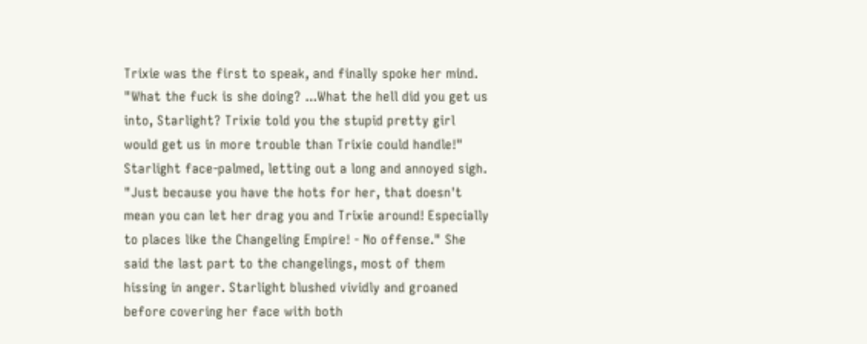Trixie was the first to speak, and finally spoke her mind. "What the fuck is she doing? ...What the hell did you get us into, Starlight? Trixie told you the stupid pretty girl would get us in more trouble than Trixie could handle!" Starlight face-palmed, letting out a long and annoyed sigh. "Just because you have the hots for her, that doesn't mean you can let her drag you and Trixie around! Especially to places like the Changeling Empire! - No offense." She said the last part to the changelings, most of them hissing in anger. Starlight blushed vividly and groaned before covering her face with both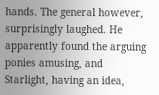hands. The general however, surprisingly laughed. He apparently found the arguing ponies amusing, and Starlight, having an idea,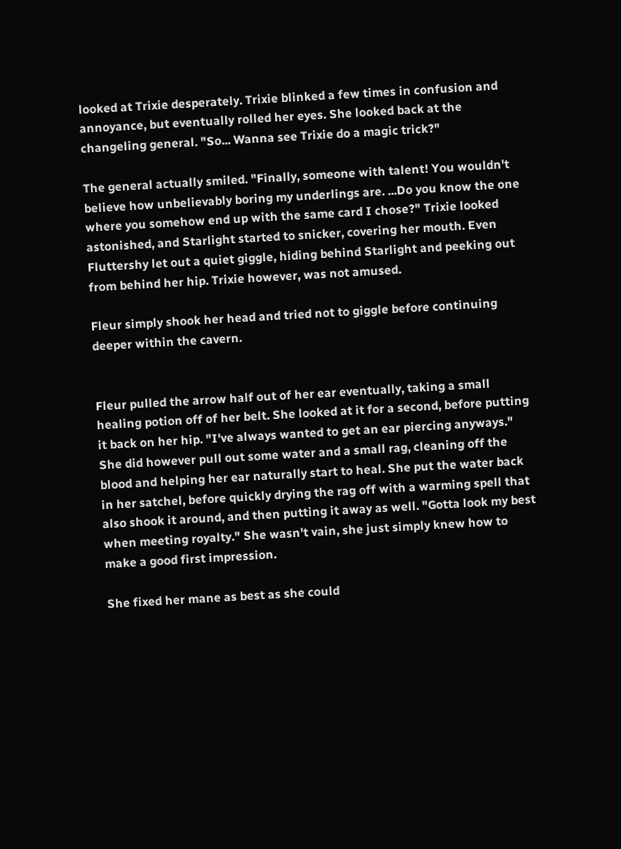looked at Trixie desperately. Trixie blinked a few times in confusion and annoyance, but eventually rolled her eyes. She looked back at the changeling general. "So... Wanna see Trixie do a magic trick?"

The general actually smiled. "Finally, someone with talent! You wouldn't believe how unbelievably boring my underlings are. ...Do you know the one where you somehow end up with the same card I chose?" Trixie looked astonished, and Starlight started to snicker, covering her mouth. Even Fluttershy let out a quiet giggle, hiding behind Starlight and peeking out from behind her hip. Trixie however, was not amused.

Fleur simply shook her head and tried not to giggle before continuing deeper within the cavern.


Fleur pulled the arrow half out of her ear eventually, taking a small healing potion off of her belt. She looked at it for a second, before putting it back on her hip. "I've always wanted to get an ear piercing anyways." She did however pull out some water and a small rag, cleaning off the blood and helping her ear naturally start to heal. She put the water back in her satchel, before quickly drying the rag off with a warming spell that also shook it around, and then putting it away as well. "Gotta look my best when meeting royalty." She wasn't vain, she just simply knew how to make a good first impression.

She fixed her mane as best as she could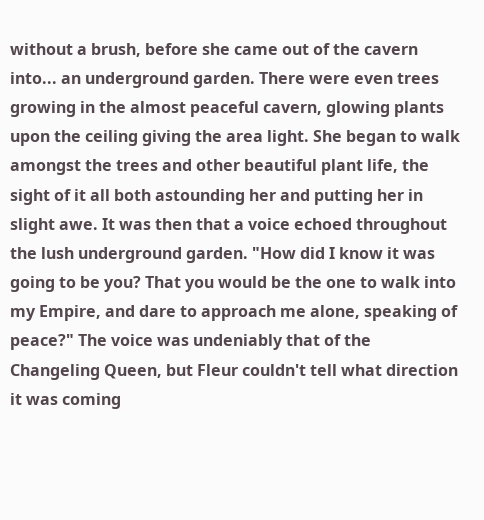without a brush, before she came out of the cavern into... an underground garden. There were even trees growing in the almost peaceful cavern, glowing plants upon the ceiling giving the area light. She began to walk amongst the trees and other beautiful plant life, the sight of it all both astounding her and putting her in slight awe. It was then that a voice echoed throughout the lush underground garden. "How did I know it was going to be you? That you would be the one to walk into my Empire, and dare to approach me alone, speaking of peace?" The voice was undeniably that of the Changeling Queen, but Fleur couldn't tell what direction it was coming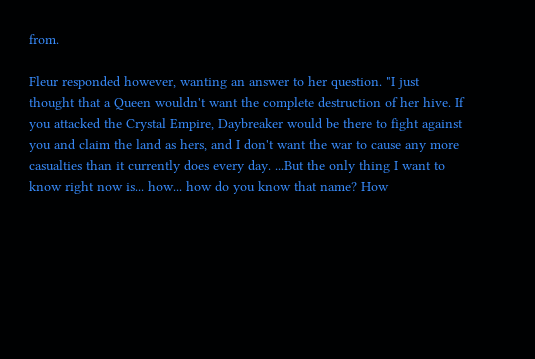from.

Fleur responded however, wanting an answer to her question. "I just thought that a Queen wouldn't want the complete destruction of her hive. If you attacked the Crystal Empire, Daybreaker would be there to fight against you and claim the land as hers, and I don't want the war to cause any more casualties than it currently does every day. ...But the only thing I want to know right now is... how... how do you know that name? How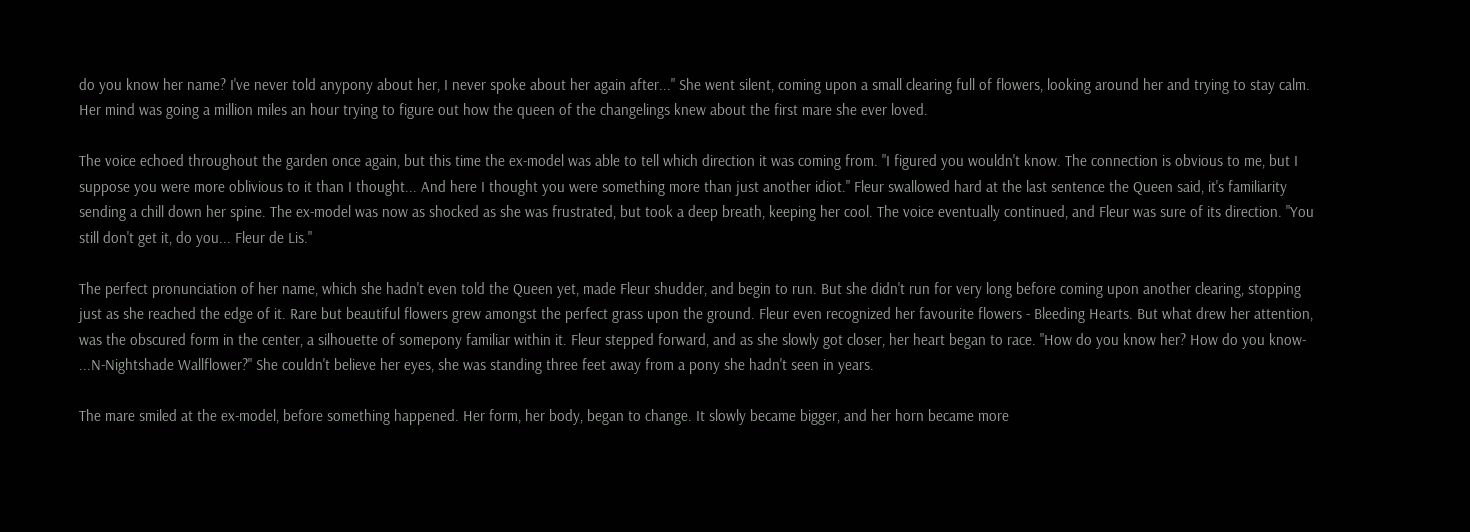do you know her name? I've never told anypony about her, I never spoke about her again after..." She went silent, coming upon a small clearing full of flowers, looking around her and trying to stay calm. Her mind was going a million miles an hour trying to figure out how the queen of the changelings knew about the first mare she ever loved.

The voice echoed throughout the garden once again, but this time the ex-model was able to tell which direction it was coming from. "I figured you wouldn't know. The connection is obvious to me, but I suppose you were more oblivious to it than I thought... And here I thought you were something more than just another idiot." Fleur swallowed hard at the last sentence the Queen said, it's familiarity sending a chill down her spine. The ex-model was now as shocked as she was frustrated, but took a deep breath, keeping her cool. The voice eventually continued, and Fleur was sure of its direction. "You still don't get it, do you... Fleur de Lis."

The perfect pronunciation of her name, which she hadn't even told the Queen yet, made Fleur shudder, and begin to run. But she didn't run for very long before coming upon another clearing, stopping just as she reached the edge of it. Rare but beautiful flowers grew amongst the perfect grass upon the ground. Fleur even recognized her favourite flowers - Bleeding Hearts. But what drew her attention, was the obscured form in the center, a silhouette of somepony familiar within it. Fleur stepped forward, and as she slowly got closer, her heart began to race. "How do you know her? How do you know- ...N-Nightshade Wallflower?" She couldn't believe her eyes, she was standing three feet away from a pony she hadn't seen in years.

The mare smiled at the ex-model, before something happened. Her form, her body, began to change. It slowly became bigger, and her horn became more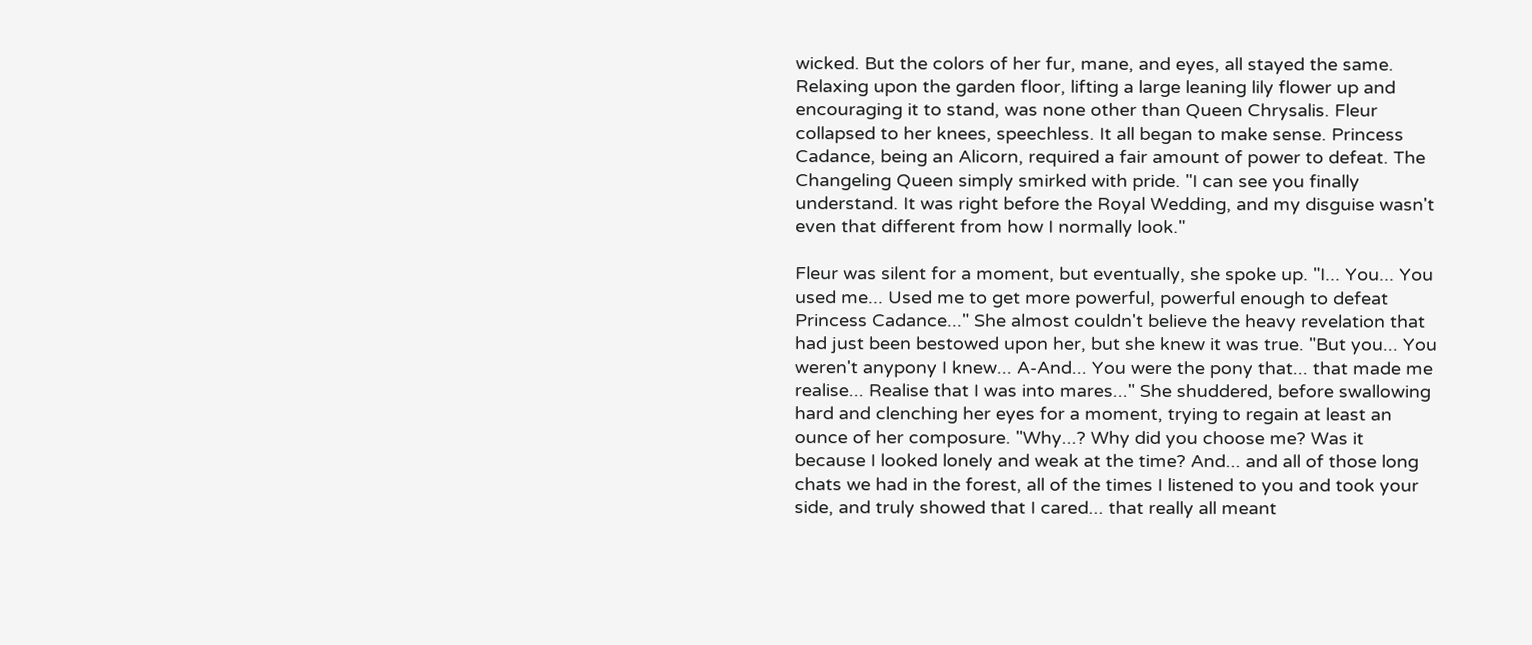wicked. But the colors of her fur, mane, and eyes, all stayed the same. Relaxing upon the garden floor, lifting a large leaning lily flower up and encouraging it to stand, was none other than Queen Chrysalis. Fleur collapsed to her knees, speechless. It all began to make sense. Princess Cadance, being an Alicorn, required a fair amount of power to defeat. The Changeling Queen simply smirked with pride. "I can see you finally understand. It was right before the Royal Wedding, and my disguise wasn't even that different from how I normally look."

Fleur was silent for a moment, but eventually, she spoke up. "I... You... You used me... Used me to get more powerful, powerful enough to defeat Princess Cadance..." She almost couldn't believe the heavy revelation that had just been bestowed upon her, but she knew it was true. "But you... You weren't anypony I knew... A-And... You were the pony that... that made me realise... Realise that I was into mares..." She shuddered, before swallowing hard and clenching her eyes for a moment, trying to regain at least an ounce of her composure. "Why...? Why did you choose me? Was it because I looked lonely and weak at the time? And... and all of those long chats we had in the forest, all of the times I listened to you and took your side, and truly showed that I cared... that really all meant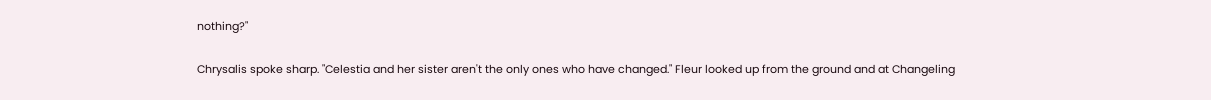nothing?"

Chrysalis spoke sharp. "Celestia and her sister aren't the only ones who have changed." Fleur looked up from the ground and at Changeling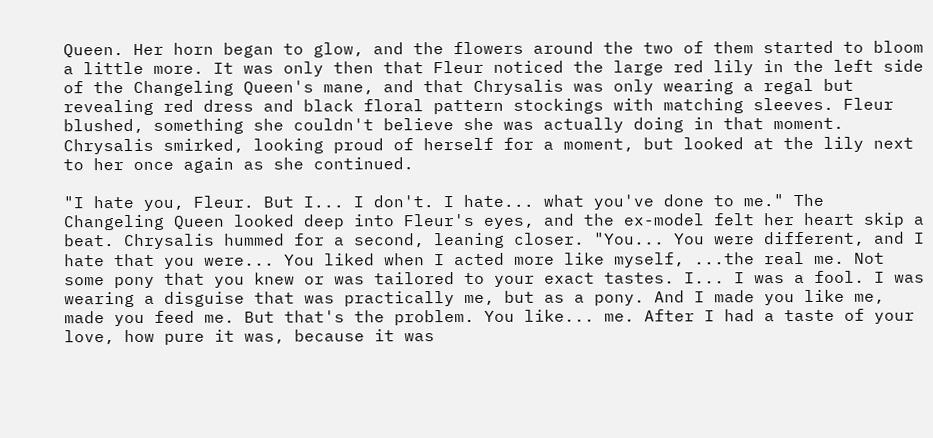Queen. Her horn began to glow, and the flowers around the two of them started to bloom a little more. It was only then that Fleur noticed the large red lily in the left side of the Changeling Queen's mane, and that Chrysalis was only wearing a regal but revealing red dress and black floral pattern stockings with matching sleeves. Fleur blushed, something she couldn't believe she was actually doing in that moment. Chrysalis smirked, looking proud of herself for a moment, but looked at the lily next to her once again as she continued.

"I hate you, Fleur. But I... I don't. I hate... what you've done to me." The Changeling Queen looked deep into Fleur's eyes, and the ex-model felt her heart skip a beat. Chrysalis hummed for a second, leaning closer. "You... You were different, and I hate that you were... You liked when I acted more like myself, ...the real me. Not some pony that you knew or was tailored to your exact tastes. I... I was a fool. I was wearing a disguise that was practically me, but as a pony. And I made you like me, made you feed me. But that's the problem. You like... me. After I had a taste of your love, how pure it was, because it was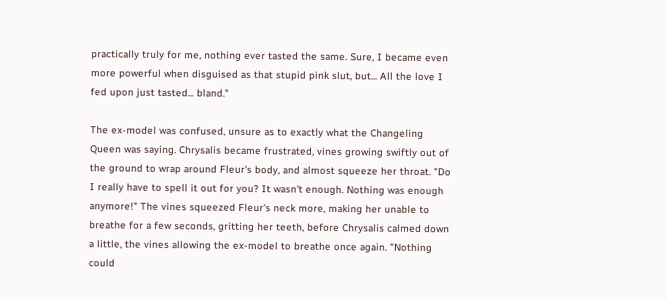practically truly for me, nothing ever tasted the same. Sure, I became even more powerful when disguised as that stupid pink slut, but... All the love I fed upon just tasted... bland."

The ex-model was confused, unsure as to exactly what the Changeling Queen was saying. Chrysalis became frustrated, vines growing swiftly out of the ground to wrap around Fleur's body, and almost squeeze her throat. "Do I really have to spell it out for you? It wasn't enough. Nothing was enough anymore!" The vines squeezed Fleur's neck more, making her unable to breathe for a few seconds, gritting her teeth, before Chrysalis calmed down a little, the vines allowing the ex-model to breathe once again. "Nothing could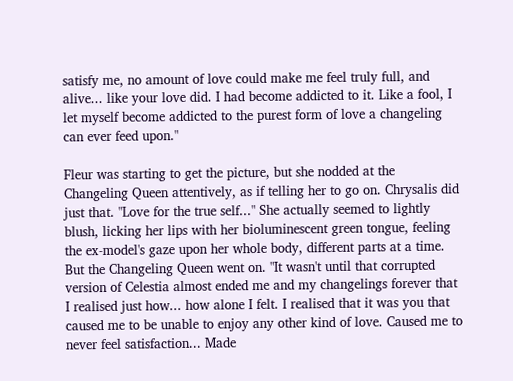satisfy me, no amount of love could make me feel truly full, and alive... like your love did. I had become addicted to it. Like a fool, I let myself become addicted to the purest form of love a changeling can ever feed upon."

Fleur was starting to get the picture, but she nodded at the Changeling Queen attentively, as if telling her to go on. Chrysalis did just that. "Love for the true self..." She actually seemed to lightly blush, licking her lips with her bioluminescent green tongue, feeling the ex-model's gaze upon her whole body, different parts at a time. But the Changeling Queen went on. "It wasn't until that corrupted version of Celestia almost ended me and my changelings forever that I realised just how... how alone I felt. I realised that it was you that caused me to be unable to enjoy any other kind of love. Caused me to never feel satisfaction... Made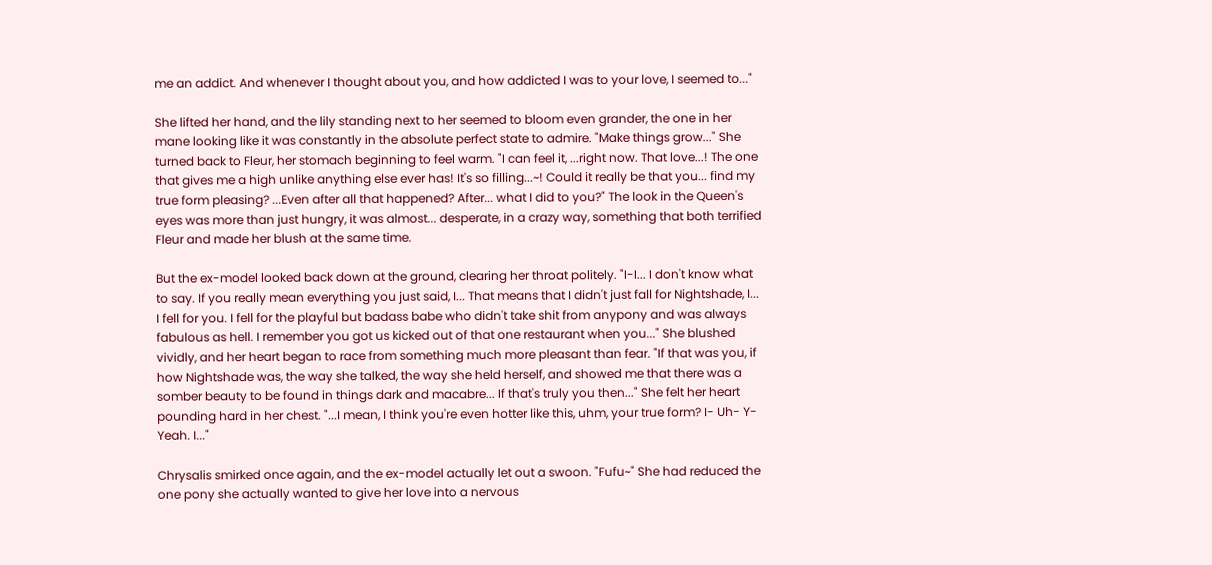me an addict. And whenever I thought about you, and how addicted I was to your love, I seemed to..."

She lifted her hand, and the lily standing next to her seemed to bloom even grander, the one in her mane looking like it was constantly in the absolute perfect state to admire. "Make things grow..." She turned back to Fleur, her stomach beginning to feel warm. "I can feel it, ...right now. That love...! The one that gives me a high unlike anything else ever has! It's so filling...~! Could it really be that you... find my true form pleasing? ...Even after all that happened? After... what I did to you?" The look in the Queen's eyes was more than just hungry, it was almost... desperate, in a crazy way, something that both terrified Fleur and made her blush at the same time.

But the ex-model looked back down at the ground, clearing her throat politely. "I-I... I don't know what to say. If you really mean everything you just said, I... That means that I didn't just fall for Nightshade, I... I fell for you. I fell for the playful but badass babe who didn't take shit from anypony and was always fabulous as hell. I remember you got us kicked out of that one restaurant when you..." She blushed vividly, and her heart began to race from something much more pleasant than fear. "If that was you, if how Nightshade was, the way she talked, the way she held herself, and showed me that there was a somber beauty to be found in things dark and macabre... If that's truly you then..." She felt her heart pounding hard in her chest. "...I mean, I think you're even hotter like this, uhm, your true form? I- Uh- Y-Yeah. I..."

Chrysalis smirked once again, and the ex-model actually let out a swoon. "Fufu~" She had reduced the one pony she actually wanted to give her love into a nervous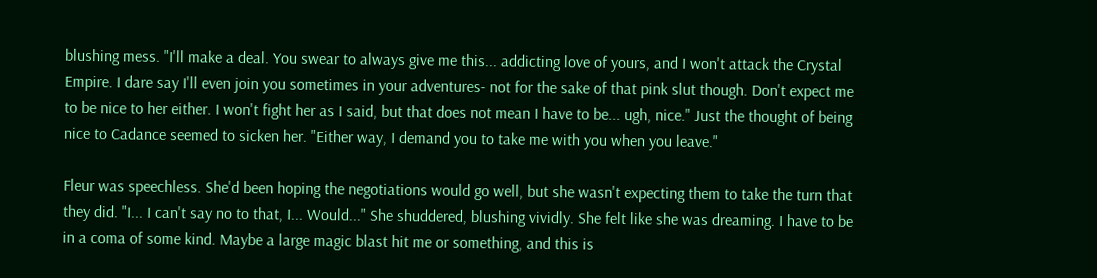blushing mess. "I'll make a deal. You swear to always give me this... addicting love of yours, and I won't attack the Crystal Empire. I dare say I'll even join you sometimes in your adventures- not for the sake of that pink slut though. Don't expect me to be nice to her either. I won't fight her as I said, but that does not mean I have to be... ugh, nice." Just the thought of being nice to Cadance seemed to sicken her. "Either way, I demand you to take me with you when you leave."

Fleur was speechless. She'd been hoping the negotiations would go well, but she wasn't expecting them to take the turn that they did. "I... I can't say no to that, I... Would..." She shuddered, blushing vividly. She felt like she was dreaming. I have to be in a coma of some kind. Maybe a large magic blast hit me or something, and this is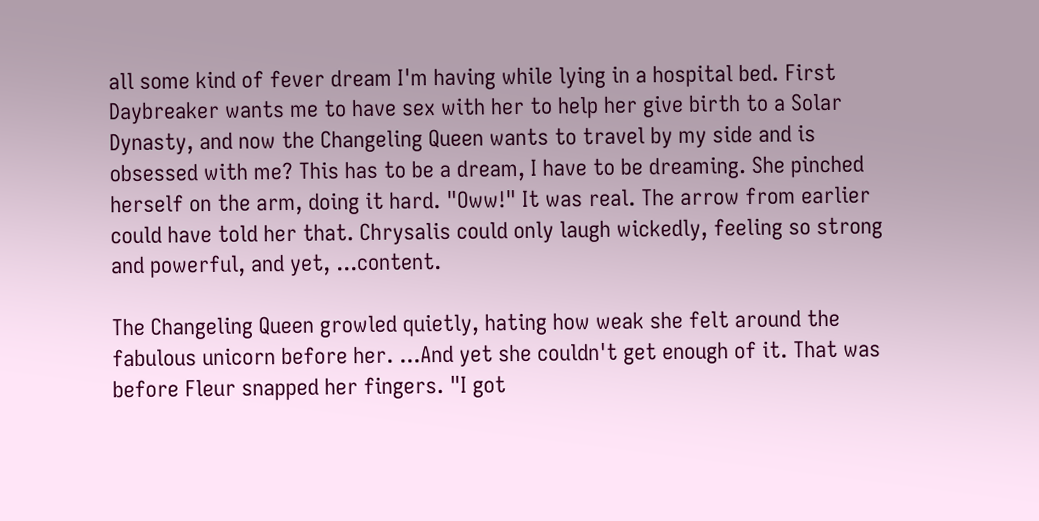all some kind of fever dream I'm having while lying in a hospital bed. First Daybreaker wants me to have sex with her to help her give birth to a Solar Dynasty, and now the Changeling Queen wants to travel by my side and is obsessed with me? This has to be a dream, I have to be dreaming. She pinched herself on the arm, doing it hard. "Oww!" It was real. The arrow from earlier could have told her that. Chrysalis could only laugh wickedly, feeling so strong and powerful, and yet, ...content.

The Changeling Queen growled quietly, hating how weak she felt around the fabulous unicorn before her. ...And yet she couldn't get enough of it. That was before Fleur snapped her fingers. "I got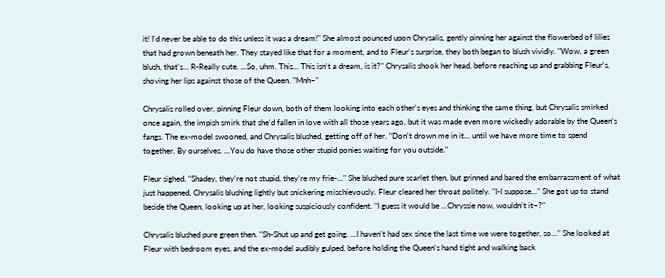it! I'd never be able to do this unless it was a dream!" She almost pounced upon Chrysalis, gently pinning her against the flowerbed of lilies that had grown beneath her. They stayed like that for a moment, and to Fleur's surprise, they both began to blush vividly. "Wow, a green blush, that's... R-Really cute. ...So, uhm. This... This isn't a dream, is it?" Chrysalis shook her head, before reaching up and grabbing Fleur's, shoving her lips against those of the Queen. "Mnh~"

Chrysalis rolled over, pinning Fleur down, both of them looking into each other's eyes and thinking the same thing, but Chrysalis smirked once again, the impish smirk that she'd fallen in love with all those years ago, but it was made even more wickedly adorable by the Queen's fangs. The ex-model swooned, and Chrysalis blushed, getting off of her. "Don't drown me in it... until we have more time to spend together. By ourselves. ...You do have those other stupid ponies waiting for you outside."

Fleur sighed. "Shadey, they're not stupid, they're my frie-..." She blushed pure scarlet then, but grinned and bared the embarrassment of what just happened, Chrysalis blushing lightly but snickering mischievously. Fleur cleared her throat politely. "I-I suppose..." She got up to stand beside the Queen, looking up at her, looking suspiciously confident. "I guess it would be ...Chryssie now, wouldn't it~?"

Chrysalis blushed pure green then. "Sh-Shut up and get going. ...I haven't had sex since the last time we were together, so..." She looked at Fleur with bedroom eyes, and the ex-model audibly gulped, before holding the Queen's hand tight and walking back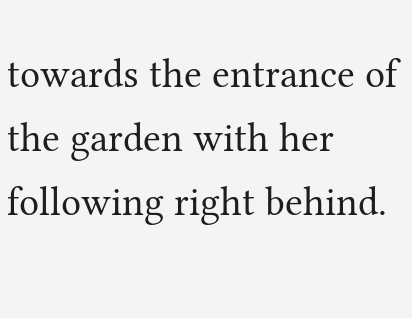towards the entrance of the garden with her following right behind.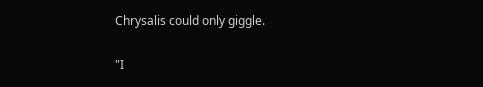Chrysalis could only giggle.

"I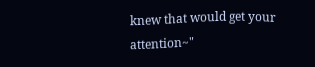knew that would get your attention~"